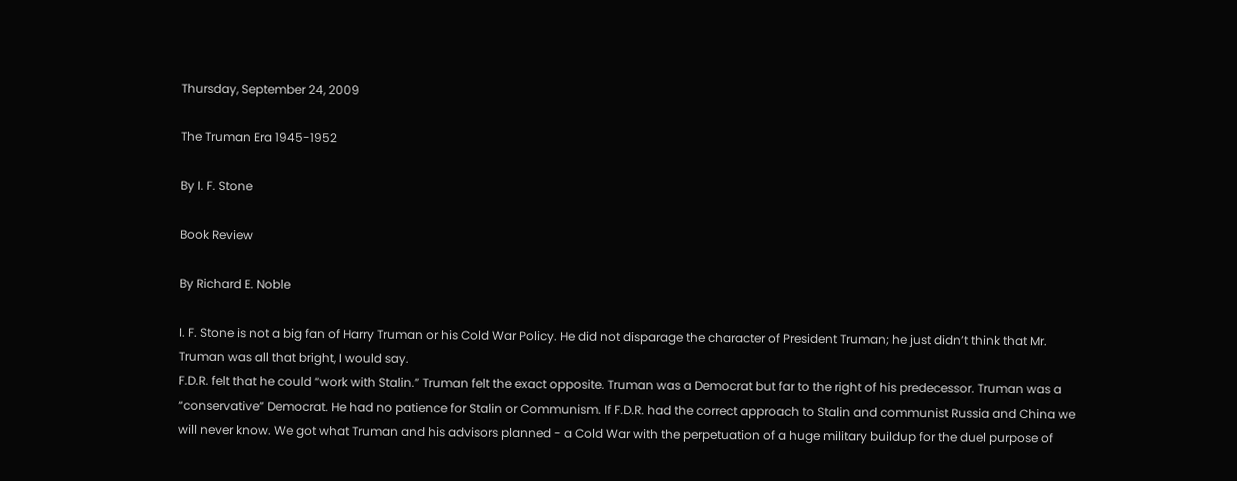Thursday, September 24, 2009

The Truman Era 1945-1952

By I. F. Stone

Book Review

By Richard E. Noble

I. F. Stone is not a big fan of Harry Truman or his Cold War Policy. He did not disparage the character of President Truman; he just didn’t think that Mr. Truman was all that bright, I would say.
F.D.R. felt that he could “work with Stalin.” Truman felt the exact opposite. Truman was a Democrat but far to the right of his predecessor. Truman was a “conservative” Democrat. He had no patience for Stalin or Communism. If F.D.R. had the correct approach to Stalin and communist Russia and China we will never know. We got what Truman and his advisors planned - a Cold War with the perpetuation of a huge military buildup for the duel purpose of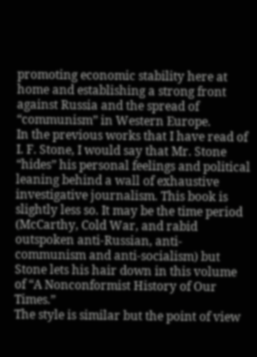promoting economic stability here at home and establishing a strong front against Russia and the spread of “communism” in Western Europe.
In the previous works that I have read of I. F. Stone, I would say that Mr. Stone “hides” his personal feelings and political leaning behind a wall of exhaustive investigative journalism. This book is slightly less so. It may be the time period (McCarthy, Cold War, and rabid outspoken anti-Russian, anti-communism and anti-socialism) but Stone lets his hair down in this volume of “A Nonconformist History of Our Times.”
The style is similar but the point of view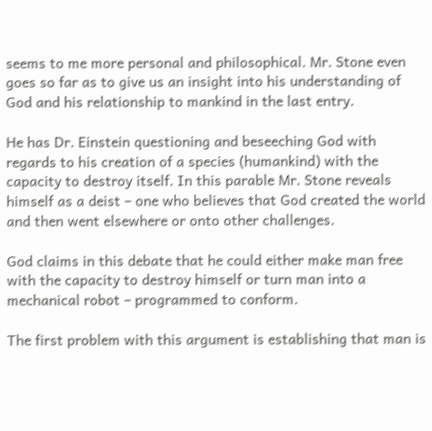seems to me more personal and philosophical. Mr. Stone even goes so far as to give us an insight into his understanding of God and his relationship to mankind in the last entry.

He has Dr. Einstein questioning and beseeching God with regards to his creation of a species (humankind) with the capacity to destroy itself. In this parable Mr. Stone reveals himself as a deist – one who believes that God created the world and then went elsewhere or onto other challenges.

God claims in this debate that he could either make man free with the capacity to destroy himself or turn man into a mechanical robot – programmed to conform.

The first problem with this argument is establishing that man is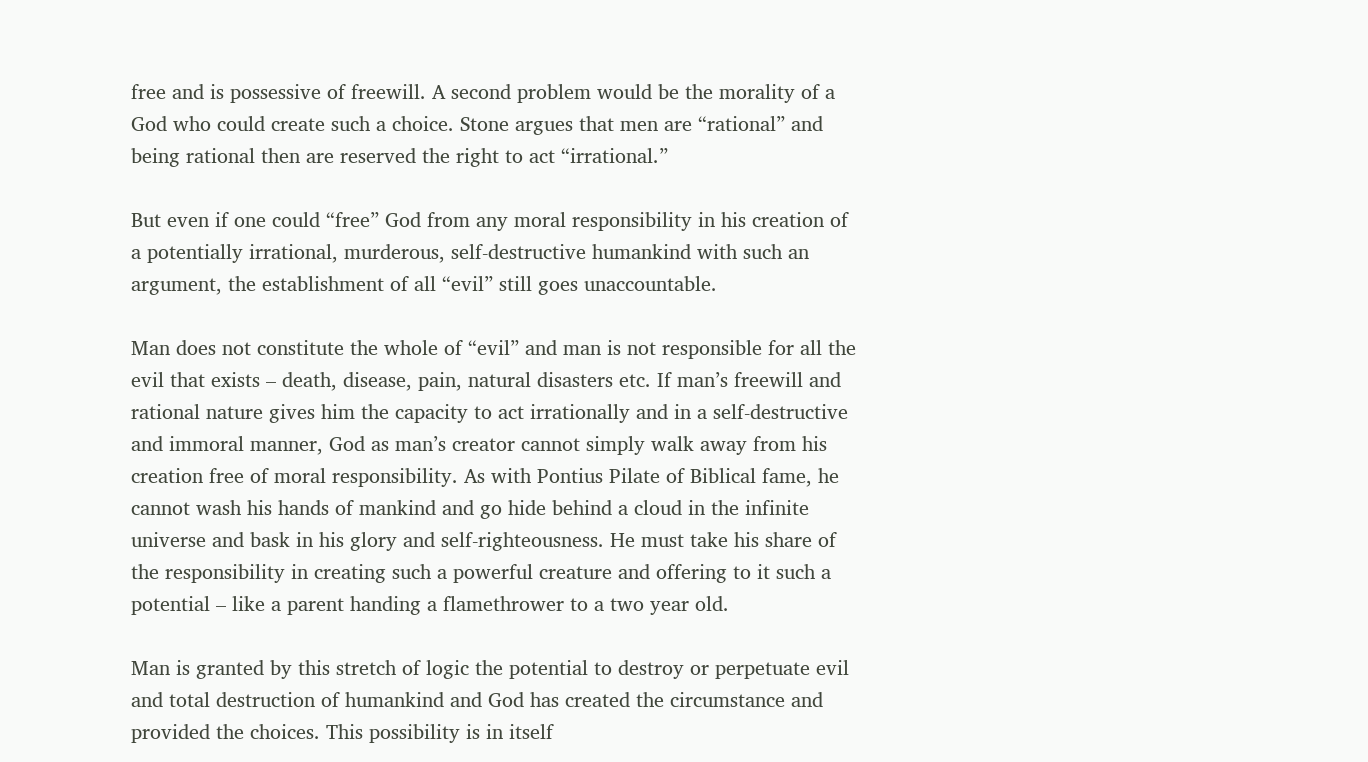free and is possessive of freewill. A second problem would be the morality of a God who could create such a choice. Stone argues that men are “rational” and being rational then are reserved the right to act “irrational.”

But even if one could “free” God from any moral responsibility in his creation of a potentially irrational, murderous, self-destructive humankind with such an argument, the establishment of all “evil” still goes unaccountable.

Man does not constitute the whole of “evil” and man is not responsible for all the evil that exists – death, disease, pain, natural disasters etc. If man’s freewill and rational nature gives him the capacity to act irrationally and in a self-destructive and immoral manner, God as man’s creator cannot simply walk away from his creation free of moral responsibility. As with Pontius Pilate of Biblical fame, he cannot wash his hands of mankind and go hide behind a cloud in the infinite universe and bask in his glory and self-righteousness. He must take his share of the responsibility in creating such a powerful creature and offering to it such a potential – like a parent handing a flamethrower to a two year old.

Man is granted by this stretch of logic the potential to destroy or perpetuate evil and total destruction of humankind and God has created the circumstance and provided the choices. This possibility is in itself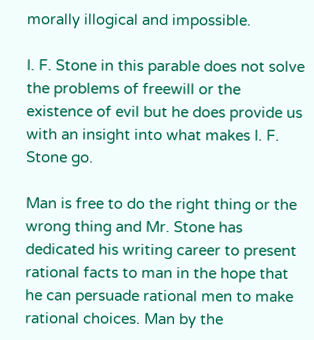morally illogical and impossible.

I. F. Stone in this parable does not solve the problems of freewill or the existence of evil but he does provide us with an insight into what makes I. F. Stone go.

Man is free to do the right thing or the wrong thing and Mr. Stone has dedicated his writing career to present rational facts to man in the hope that he can persuade rational men to make rational choices. Man by the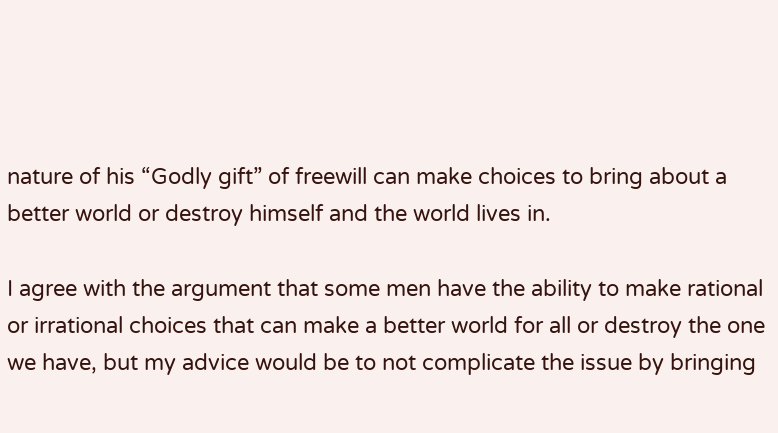nature of his “Godly gift” of freewill can make choices to bring about a better world or destroy himself and the world lives in.

I agree with the argument that some men have the ability to make rational or irrational choices that can make a better world for all or destroy the one we have, but my advice would be to not complicate the issue by bringing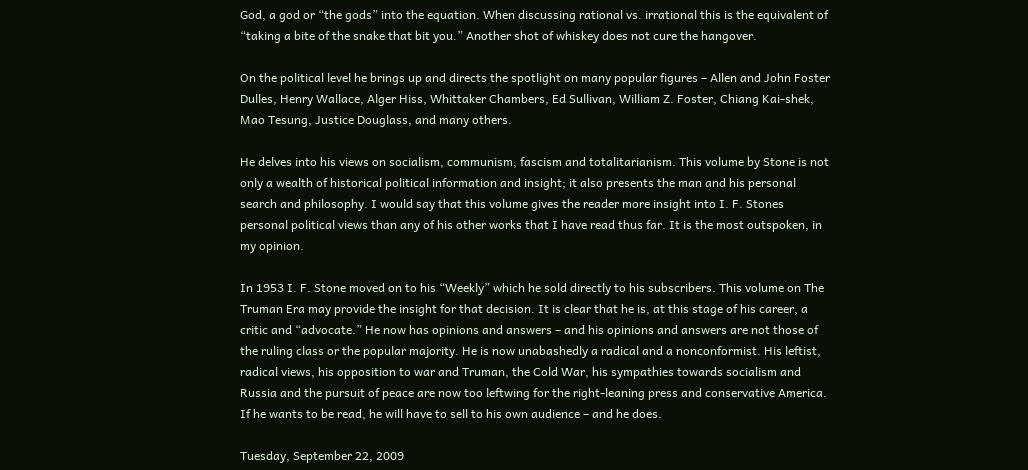God, a god or “the gods” into the equation. When discussing rational vs. irrational this is the equivalent of “taking a bite of the snake that bit you.” Another shot of whiskey does not cure the hangover.

On the political level he brings up and directs the spotlight on many popular figures – Allen and John Foster Dulles, Henry Wallace, Alger Hiss, Whittaker Chambers, Ed Sullivan, William Z. Foster, Chiang Kai-shek, Mao Tesung, Justice Douglass, and many others.

He delves into his views on socialism, communism, fascism and totalitarianism. This volume by Stone is not only a wealth of historical political information and insight; it also presents the man and his personal search and philosophy. I would say that this volume gives the reader more insight into I. F. Stones personal political views than any of his other works that I have read thus far. It is the most outspoken, in my opinion.

In 1953 I. F. Stone moved on to his “Weekly” which he sold directly to his subscribers. This volume on The Truman Era may provide the insight for that decision. It is clear that he is, at this stage of his career, a critic and “advocate.” He now has opinions and answers – and his opinions and answers are not those of the ruling class or the popular majority. He is now unabashedly a radical and a nonconformist. His leftist, radical views, his opposition to war and Truman, the Cold War, his sympathies towards socialism and Russia and the pursuit of peace are now too leftwing for the right-leaning press and conservative America. If he wants to be read, he will have to sell to his own audience – and he does.

Tuesday, September 22, 2009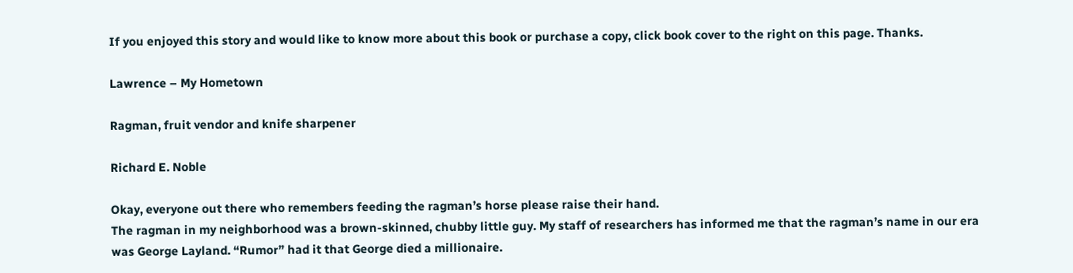If you enjoyed this story and would like to know more about this book or purchase a copy, click book cover to the right on this page. Thanks.

Lawrence – My Hometown

Ragman, fruit vendor and knife sharpener

Richard E. Noble

Okay, everyone out there who remembers feeding the ragman’s horse please raise their hand.
The ragman in my neighborhood was a brown-skinned, chubby little guy. My staff of researchers has informed me that the ragman’s name in our era was George Layland. “Rumor” had it that George died a millionaire.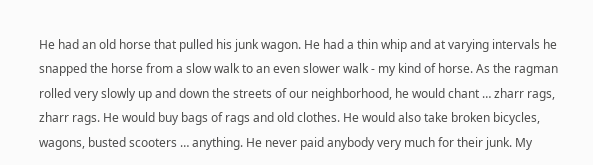He had an old horse that pulled his junk wagon. He had a thin whip and at varying intervals he snapped the horse from a slow walk to an even slower walk - my kind of horse. As the ragman rolled very slowly up and down the streets of our neighborhood, he would chant … zharr rags, zharr rags. He would buy bags of rags and old clothes. He would also take broken bicycles, wagons, busted scooters … anything. He never paid anybody very much for their junk. My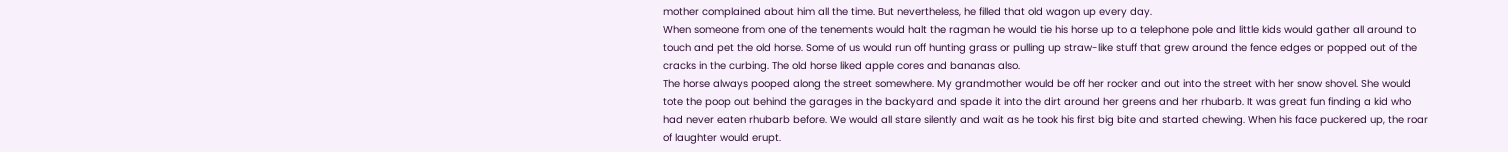mother complained about him all the time. But nevertheless, he filled that old wagon up every day.
When someone from one of the tenements would halt the ragman he would tie his horse up to a telephone pole and little kids would gather all around to touch and pet the old horse. Some of us would run off hunting grass or pulling up straw-like stuff that grew around the fence edges or popped out of the cracks in the curbing. The old horse liked apple cores and bananas also.
The horse always pooped along the street somewhere. My grandmother would be off her rocker and out into the street with her snow shovel. She would tote the poop out behind the garages in the backyard and spade it into the dirt around her greens and her rhubarb. It was great fun finding a kid who had never eaten rhubarb before. We would all stare silently and wait as he took his first big bite and started chewing. When his face puckered up, the roar of laughter would erupt.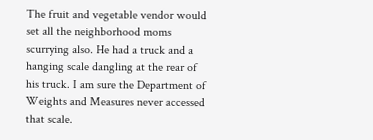The fruit and vegetable vendor would set all the neighborhood moms scurrying also. He had a truck and a hanging scale dangling at the rear of his truck. I am sure the Department of Weights and Measures never accessed that scale.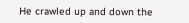He crawled up and down the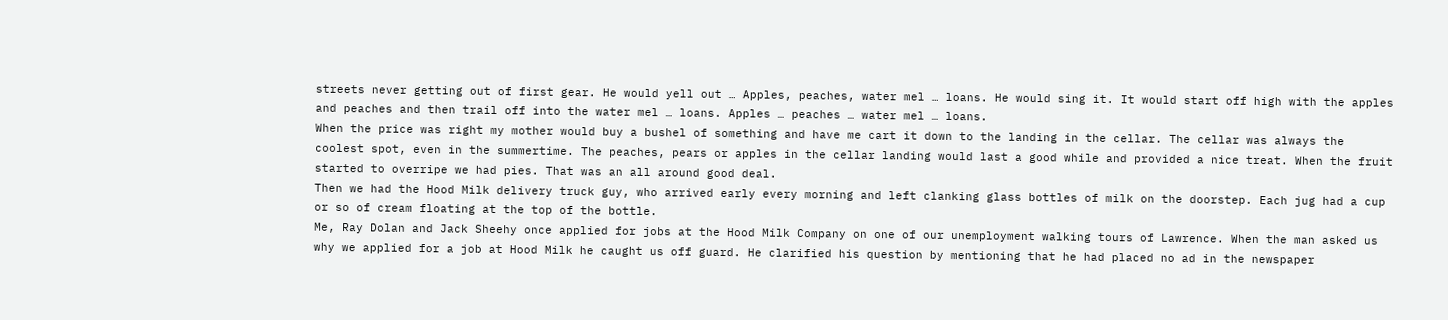streets never getting out of first gear. He would yell out … Apples, peaches, water mel … loans. He would sing it. It would start off high with the apples and peaches and then trail off into the water mel … loans. Apples … peaches … water mel … loans.
When the price was right my mother would buy a bushel of something and have me cart it down to the landing in the cellar. The cellar was always the coolest spot, even in the summertime. The peaches, pears or apples in the cellar landing would last a good while and provided a nice treat. When the fruit started to overripe we had pies. That was an all around good deal.
Then we had the Hood Milk delivery truck guy, who arrived early every morning and left clanking glass bottles of milk on the doorstep. Each jug had a cup or so of cream floating at the top of the bottle.
Me, Ray Dolan and Jack Sheehy once applied for jobs at the Hood Milk Company on one of our unemployment walking tours of Lawrence. When the man asked us why we applied for a job at Hood Milk he caught us off guard. He clarified his question by mentioning that he had placed no ad in the newspaper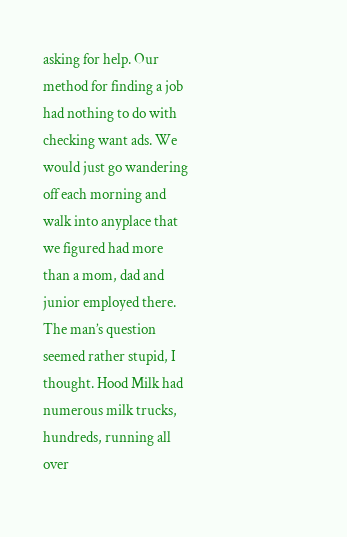asking for help. Our method for finding a job had nothing to do with checking want ads. We would just go wandering off each morning and walk into anyplace that we figured had more than a mom, dad and junior employed there.
The man’s question seemed rather stupid, I thought. Hood Milk had numerous milk trucks, hundreds, running all over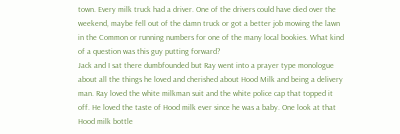town. Every milk truck had a driver. One of the drivers could have died over the weekend, maybe fell out of the damn truck or got a better job mowing the lawn in the Common or running numbers for one of the many local bookies. What kind of a question was this guy putting forward?
Jack and I sat there dumbfounded but Ray went into a prayer type monologue about all the things he loved and cherished about Hood Milk and being a delivery man. Ray loved the white milkman suit and the white police cap that topped it off. He loved the taste of Hood milk ever since he was a baby. One look at that Hood milk bottle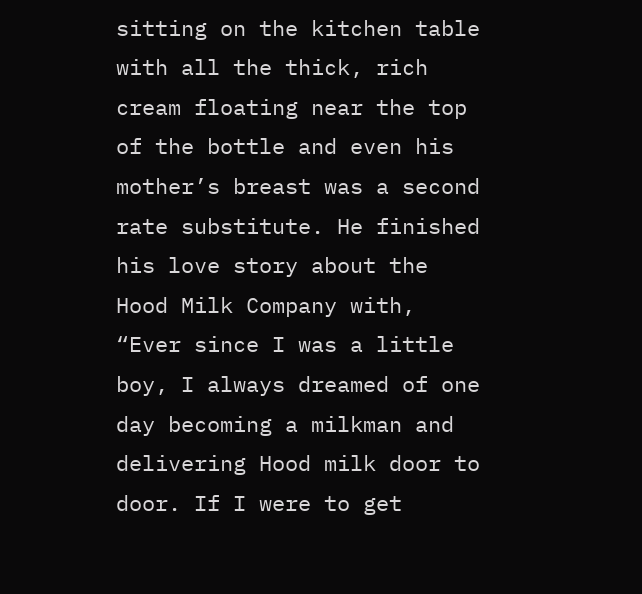sitting on the kitchen table with all the thick, rich cream floating near the top of the bottle and even his mother’s breast was a second rate substitute. He finished his love story about the Hood Milk Company with, “Ever since I was a little boy, I always dreamed of one day becoming a milkman and delivering Hood milk door to door. If I were to get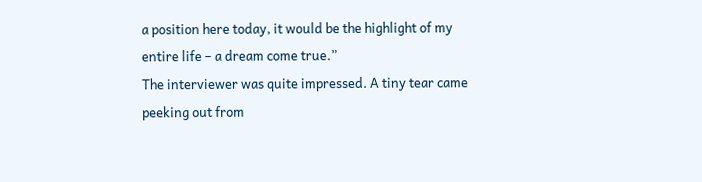a position here today, it would be the highlight of my entire life – a dream come true.”
The interviewer was quite impressed. A tiny tear came peeking out from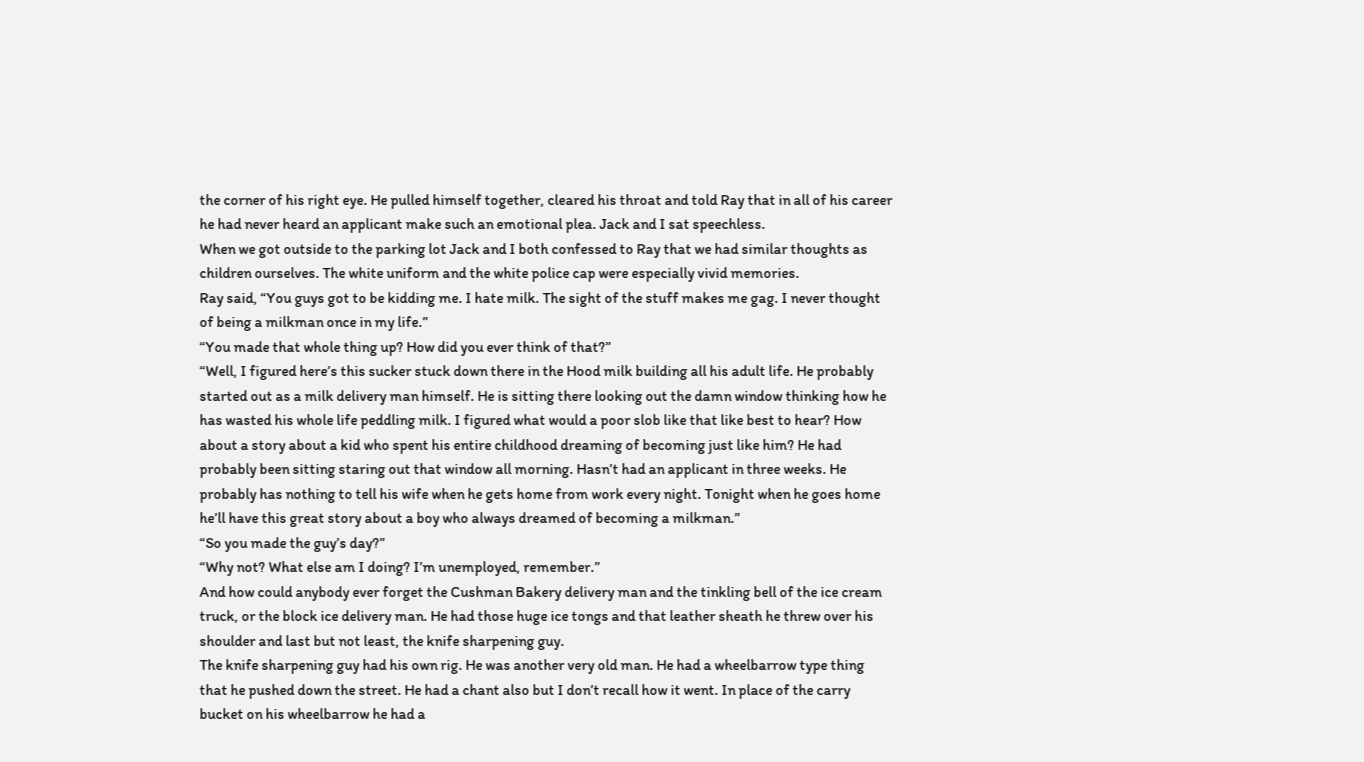the corner of his right eye. He pulled himself together, cleared his throat and told Ray that in all of his career he had never heard an applicant make such an emotional plea. Jack and I sat speechless.
When we got outside to the parking lot Jack and I both confessed to Ray that we had similar thoughts as children ourselves. The white uniform and the white police cap were especially vivid memories.
Ray said, “You guys got to be kidding me. I hate milk. The sight of the stuff makes me gag. I never thought of being a milkman once in my life.”
“You made that whole thing up? How did you ever think of that?”
“Well, I figured here’s this sucker stuck down there in the Hood milk building all his adult life. He probably started out as a milk delivery man himself. He is sitting there looking out the damn window thinking how he has wasted his whole life peddling milk. I figured what would a poor slob like that like best to hear? How about a story about a kid who spent his entire childhood dreaming of becoming just like him? He had probably been sitting staring out that window all morning. Hasn’t had an applicant in three weeks. He probably has nothing to tell his wife when he gets home from work every night. Tonight when he goes home he’ll have this great story about a boy who always dreamed of becoming a milkman.”
“So you made the guy’s day?”
“Why not? What else am I doing? I’m unemployed, remember.”
And how could anybody ever forget the Cushman Bakery delivery man and the tinkling bell of the ice cream truck, or the block ice delivery man. He had those huge ice tongs and that leather sheath he threw over his shoulder and last but not least, the knife sharpening guy.
The knife sharpening guy had his own rig. He was another very old man. He had a wheelbarrow type thing that he pushed down the street. He had a chant also but I don’t recall how it went. In place of the carry bucket on his wheelbarrow he had a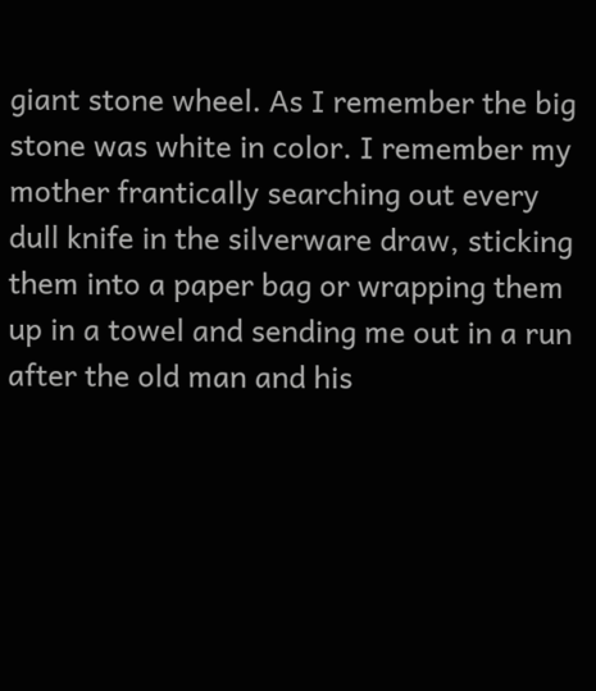giant stone wheel. As I remember the big stone was white in color. I remember my mother frantically searching out every dull knife in the silverware draw, sticking them into a paper bag or wrapping them up in a towel and sending me out in a run after the old man and his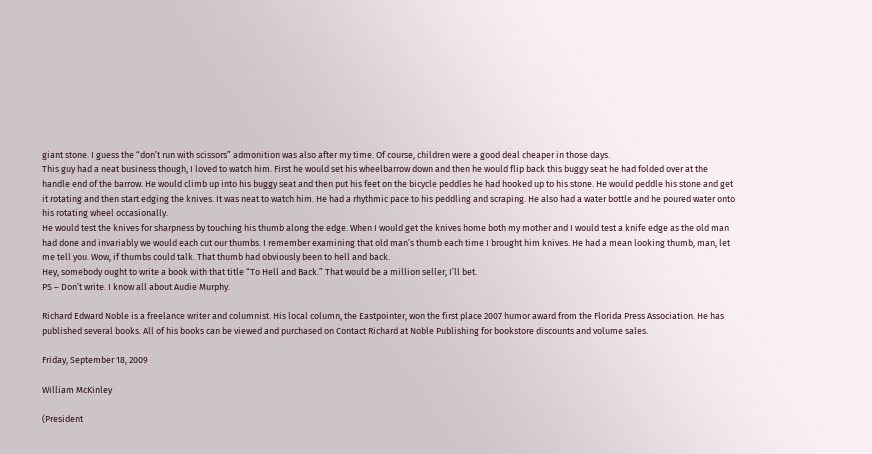giant stone. I guess the “don’t run with scissors” admonition was also after my time. Of course, children were a good deal cheaper in those days.
This guy had a neat business though, I loved to watch him. First he would set his wheelbarrow down and then he would flip back this buggy seat he had folded over at the handle end of the barrow. He would climb up into his buggy seat and then put his feet on the bicycle peddles he had hooked up to his stone. He would peddle his stone and get it rotating and then start edging the knives. It was neat to watch him. He had a rhythmic pace to his peddling and scraping. He also had a water bottle and he poured water onto his rotating wheel occasionally.
He would test the knives for sharpness by touching his thumb along the edge. When I would get the knives home both my mother and I would test a knife edge as the old man had done and invariably we would each cut our thumbs. I remember examining that old man’s thumb each time I brought him knives. He had a mean looking thumb, man, let me tell you. Wow, if thumbs could talk. That thumb had obviously been to hell and back.
Hey, somebody ought to write a book with that title “To Hell and Back.” That would be a million seller, I’ll bet.
PS – Don’t write. I know all about Audie Murphy.

Richard Edward Noble is a freelance writer and columnist. His local column, the Eastpointer, won the first place 2007 humor award from the Florida Press Association. He has published several books. All of his books can be viewed and purchased on Contact Richard at Noble Publishing for bookstore discounts and volume sales.

Friday, September 18, 2009

William McKinley

(President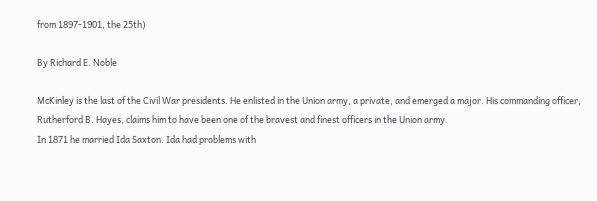from 1897-1901, the 25th)

By Richard E. Noble

McKinley is the last of the Civil War presidents. He enlisted in the Union army, a private, and emerged a major. His commanding officer, Rutherford B. Hayes, claims him to have been one of the bravest and finest officers in the Union army.
In 1871 he married Ida Saxton. Ida had problems with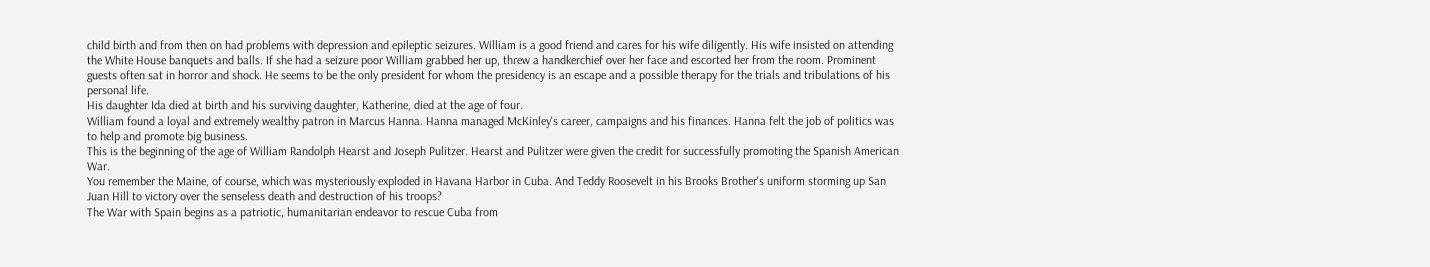child birth and from then on had problems with depression and epileptic seizures. William is a good friend and cares for his wife diligently. His wife insisted on attending the White House banquets and balls. If she had a seizure poor William grabbed her up, threw a handkerchief over her face and escorted her from the room. Prominent guests often sat in horror and shock. He seems to be the only president for whom the presidency is an escape and a possible therapy for the trials and tribulations of his personal life.
His daughter Ida died at birth and his surviving daughter, Katherine, died at the age of four.
William found a loyal and extremely wealthy patron in Marcus Hanna. Hanna managed McKinley's career, campaigns and his finances. Hanna felt the job of politics was to help and promote big business.
This is the beginning of the age of William Randolph Hearst and Joseph Pulitzer. Hearst and Pulitzer were given the credit for successfully promoting the Spanish American War.
You remember the Maine, of course, which was mysteriously exploded in Havana Harbor in Cuba. And Teddy Roosevelt in his Brooks Brother's uniform storming up San Juan Hill to victory over the senseless death and destruction of his troops?
The War with Spain begins as a patriotic, humanitarian endeavor to rescue Cuba from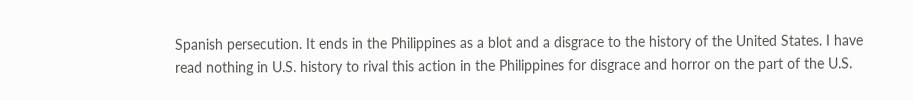Spanish persecution. It ends in the Philippines as a blot and a disgrace to the history of the United States. I have read nothing in U.S. history to rival this action in the Philippines for disgrace and horror on the part of the U.S.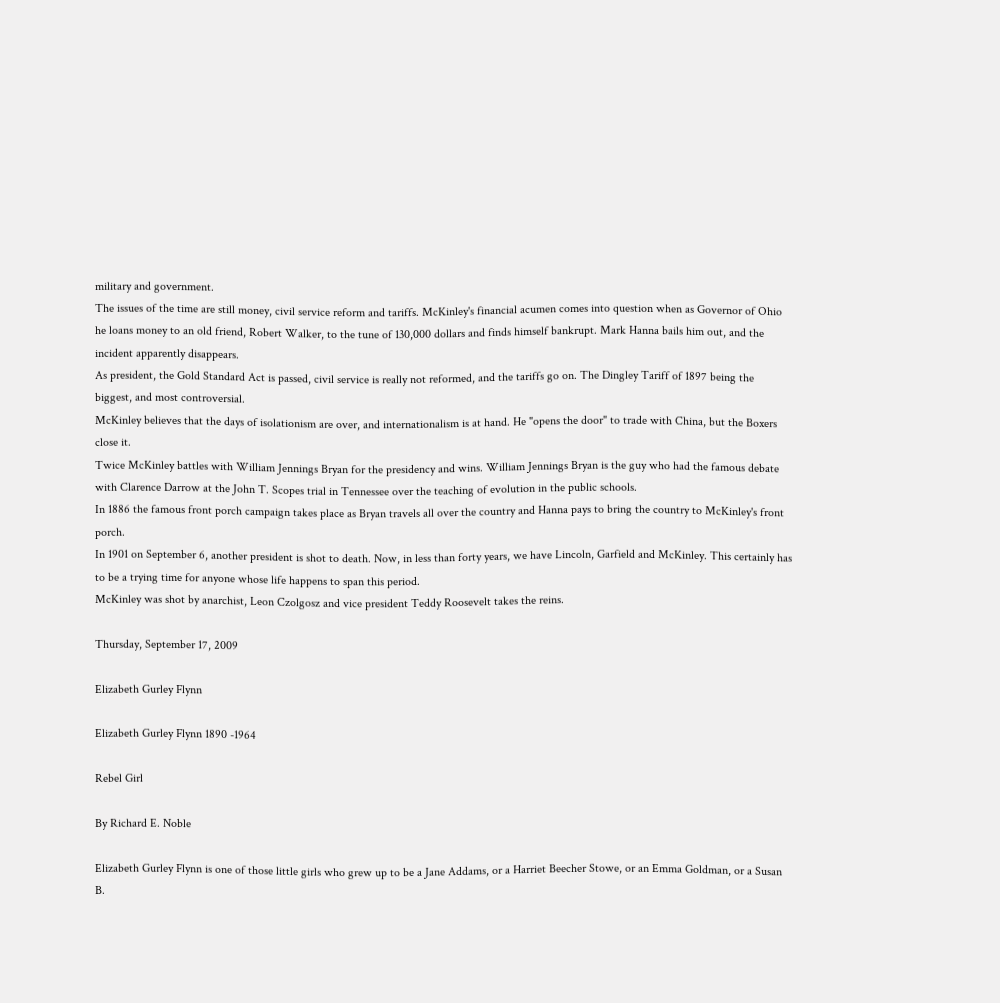military and government.
The issues of the time are still money, civil service reform and tariffs. McKinley's financial acumen comes into question when as Governor of Ohio he loans money to an old friend, Robert Walker, to the tune of 130,000 dollars and finds himself bankrupt. Mark Hanna bails him out, and the incident apparently disappears.
As president, the Gold Standard Act is passed, civil service is really not reformed, and the tariffs go on. The Dingley Tariff of 1897 being the biggest, and most controversial.
McKinley believes that the days of isolationism are over, and internationalism is at hand. He "opens the door" to trade with China, but the Boxers close it.
Twice McKinley battles with William Jennings Bryan for the presidency and wins. William Jennings Bryan is the guy who had the famous debate with Clarence Darrow at the John T. Scopes trial in Tennessee over the teaching of evolution in the public schools.
In 1886 the famous front porch campaign takes place as Bryan travels all over the country and Hanna pays to bring the country to McKinley's front porch.
In 1901 on September 6, another president is shot to death. Now, in less than forty years, we have Lincoln, Garfield and McKinley. This certainly has to be a trying time for anyone whose life happens to span this period.
McKinley was shot by anarchist, Leon Czolgosz and vice president Teddy Roosevelt takes the reins.

Thursday, September 17, 2009

Elizabeth Gurley Flynn

Elizabeth Gurley Flynn 1890 -1964

Rebel Girl

By Richard E. Noble

Elizabeth Gurley Flynn is one of those little girls who grew up to be a Jane Addams, or a Harriet Beecher Stowe, or an Emma Goldman, or a Susan B.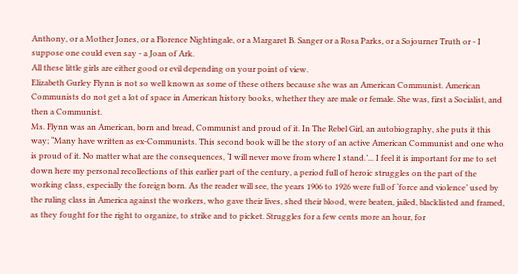Anthony, or a Mother Jones, or a Florence Nightingale, or a Margaret B. Sanger or a Rosa Parks, or a Sojourner Truth or - I suppose one could even say - a Joan of Ark.
All these little girls are either good or evil depending on your point of view.
Elizabeth Gurley Flynn is not so well known as some of these others because she was an American Communist. American Communists do not get a lot of space in American history books, whether they are male or female. She was, first a Socialist, and then a Communist.
Ms. Flynn was an American, born and bread, Communist and proud of it. In The Rebel Girl, an autobiography, she puts it this way; “Many have written as ex-Communists. This second book will be the story of an active American Communist and one who is proud of it. No matter what are the consequences, ‘I will never move from where I stand.’... I feel it is important for me to set down here my personal recollections of this earlier part of the century, a period full of heroic struggles on the part of the working class, especially the foreign born. As the reader will see, the years 1906 to 1926 were full of ‘force and violence’ used by the ruling class in America against the workers, who gave their lives, shed their blood, were beaten, jailed, blacklisted and framed, as they fought for the right to organize, to strike and to picket. Struggles for a few cents more an hour, for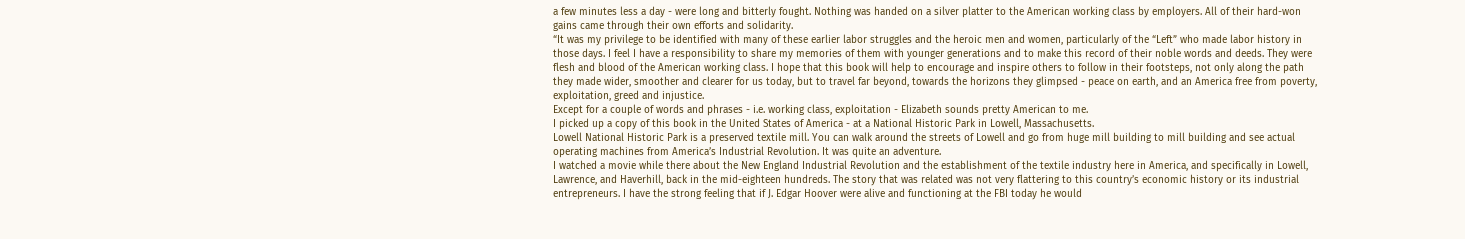a few minutes less a day - were long and bitterly fought. Nothing was handed on a silver platter to the American working class by employers. All of their hard-won gains came through their own efforts and solidarity.
“It was my privilege to be identified with many of these earlier labor struggles and the heroic men and women, particularly of the “Left” who made labor history in those days. I feel I have a responsibility to share my memories of them with younger generations and to make this record of their noble words and deeds. They were flesh and blood of the American working class. I hope that this book will help to encourage and inspire others to follow in their footsteps, not only along the path they made wider, smoother and clearer for us today, but to travel far beyond, towards the horizons they glimpsed - peace on earth, and an America free from poverty, exploitation, greed and injustice.
Except for a couple of words and phrases - i.e. working class, exploitation - Elizabeth sounds pretty American to me.
I picked up a copy of this book in the United States of America - at a National Historic Park in Lowell, Massachusetts.
Lowell National Historic Park is a preserved textile mill. You can walk around the streets of Lowell and go from huge mill building to mill building and see actual operating machines from America’s Industrial Revolution. It was quite an adventure.
I watched a movie while there about the New England Industrial Revolution and the establishment of the textile industry here in America, and specifically in Lowell, Lawrence, and Haverhill, back in the mid-eighteen hundreds. The story that was related was not very flattering to this country’s economic history or its industrial entrepreneurs. I have the strong feeling that if J. Edgar Hoover were alive and functioning at the FBI today he would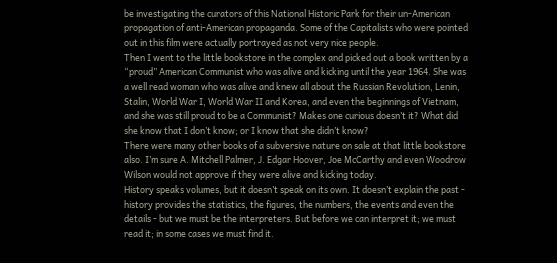be investigating the curators of this National Historic Park for their un-American propagation of anti-American propaganda. Some of the Capitalists who were pointed out in this film were actually portrayed as not very nice people.
Then I went to the little bookstore in the complex and picked out a book written by a “proud” American Communist who was alive and kicking until the year 1964. She was a well read woman who was alive and knew all about the Russian Revolution, Lenin, Stalin, World War I, World War II and Korea, and even the beginnings of Vietnam, and she was still proud to be a Communist? Makes one curious doesn’t it? What did she know that I don’t know; or I know that she didn’t know?
There were many other books of a subversive nature on sale at that little bookstore also. I’m sure A. Mitchell Palmer, J. Edgar Hoover, Joe McCarthy and even Woodrow Wilson would not approve if they were alive and kicking today.
History speaks volumes, but it doesn’t speak on its own. It doesn’t explain the past - history provides the statistics, the figures, the numbers, the events and even the details - but we must be the interpreters. But before we can interpret it; we must read it; in some cases we must find it.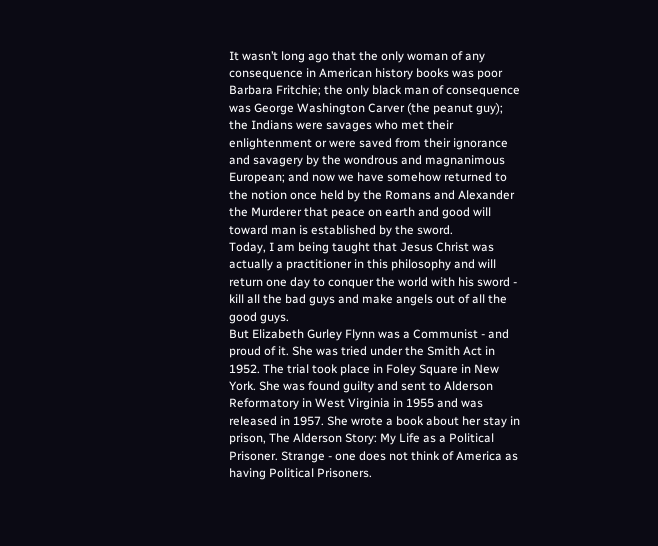It wasn’t long ago that the only woman of any consequence in American history books was poor Barbara Fritchie; the only black man of consequence was George Washington Carver (the peanut guy); the Indians were savages who met their enlightenment or were saved from their ignorance and savagery by the wondrous and magnanimous European; and now we have somehow returned to the notion once held by the Romans and Alexander the Murderer that peace on earth and good will toward man is established by the sword.
Today, I am being taught that Jesus Christ was actually a practitioner in this philosophy and will return one day to conquer the world with his sword - kill all the bad guys and make angels out of all the good guys.
But Elizabeth Gurley Flynn was a Communist - and proud of it. She was tried under the Smith Act in 1952. The trial took place in Foley Square in New York. She was found guilty and sent to Alderson Reformatory in West Virginia in 1955 and was released in 1957. She wrote a book about her stay in prison, The Alderson Story: My Life as a Political Prisoner. Strange - one does not think of America as having Political Prisoners.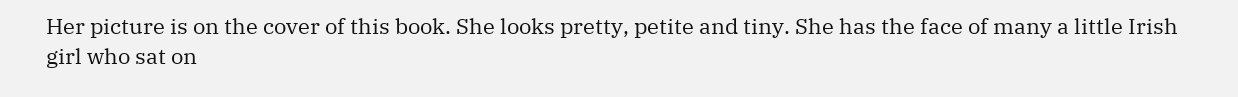Her picture is on the cover of this book. She looks pretty, petite and tiny. She has the face of many a little Irish girl who sat on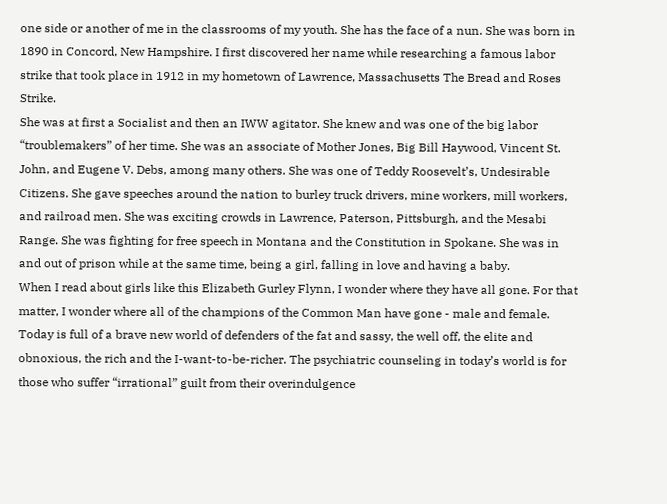one side or another of me in the classrooms of my youth. She has the face of a nun. She was born in 1890 in Concord, New Hampshire. I first discovered her name while researching a famous labor strike that took place in 1912 in my hometown of Lawrence, Massachusetts The Bread and Roses Strike.
She was at first a Socialist and then an IWW agitator. She knew and was one of the big labor “troublemakers” of her time. She was an associate of Mother Jones, Big Bill Haywood, Vincent St. John, and Eugene V. Debs, among many others. She was one of Teddy Roosevelt’s, Undesirable Citizens. She gave speeches around the nation to burley truck drivers, mine workers, mill workers, and railroad men. She was exciting crowds in Lawrence, Paterson, Pittsburgh, and the Mesabi Range. She was fighting for free speech in Montana and the Constitution in Spokane. She was in and out of prison while at the same time, being a girl, falling in love and having a baby.
When I read about girls like this Elizabeth Gurley Flynn, I wonder where they have all gone. For that matter, I wonder where all of the champions of the Common Man have gone - male and female.
Today is full of a brave new world of defenders of the fat and sassy, the well off, the elite and obnoxious, the rich and the I-want-to-be-richer. The psychiatric counseling in today’s world is for those who suffer “irrational” guilt from their overindulgence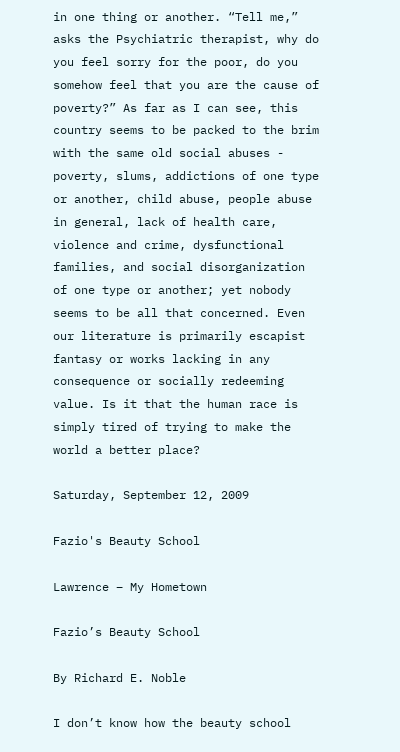in one thing or another. “Tell me,” asks the Psychiatric therapist, why do you feel sorry for the poor, do you somehow feel that you are the cause of poverty?” As far as I can see, this country seems to be packed to the brim with the same old social abuses - poverty, slums, addictions of one type or another, child abuse, people abuse in general, lack of health care, violence and crime, dysfunctional families, and social disorganization of one type or another; yet nobody seems to be all that concerned. Even our literature is primarily escapist fantasy or works lacking in any consequence or socially redeeming value. Is it that the human race is simply tired of trying to make the world a better place?

Saturday, September 12, 2009

Fazio's Beauty School

Lawrence – My Hometown

Fazio’s Beauty School

By Richard E. Noble

I don’t know how the beauty school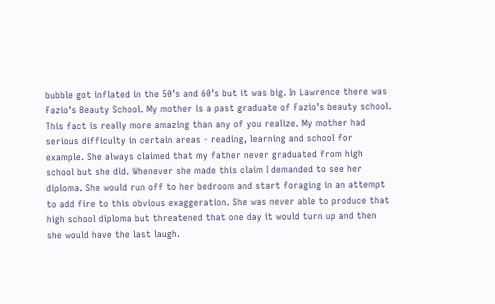bubble got inflated in the 50’s and 60’s but it was big. In Lawrence there was Fazio’s Beauty School. My mother is a past graduate of Fazio’s beauty school. This fact is really more amazing than any of you realize. My mother had serious difficulty in certain areas - reading, learning and school for example. She always claimed that my father never graduated from high school but she did. Whenever she made this claim I demanded to see her diploma. She would run off to her bedroom and start foraging in an attempt to add fire to this obvious exaggeration. She was never able to produce that high school diploma but threatened that one day it would turn up and then she would have the last laugh.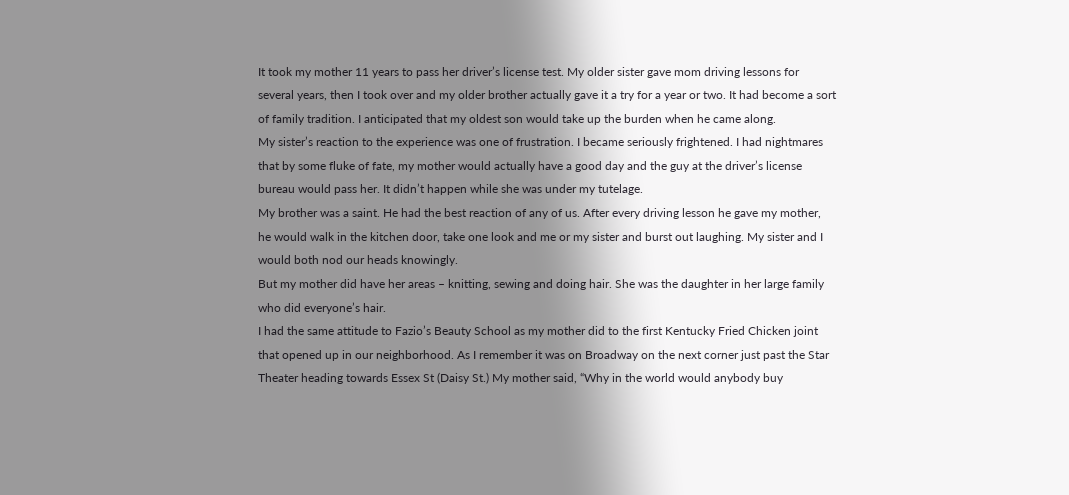It took my mother 11 years to pass her driver’s license test. My older sister gave mom driving lessons for several years, then I took over and my older brother actually gave it a try for a year or two. It had become a sort of family tradition. I anticipated that my oldest son would take up the burden when he came along.
My sister’s reaction to the experience was one of frustration. I became seriously frightened. I had nightmares that by some fluke of fate, my mother would actually have a good day and the guy at the driver’s license bureau would pass her. It didn’t happen while she was under my tutelage.
My brother was a saint. He had the best reaction of any of us. After every driving lesson he gave my mother, he would walk in the kitchen door, take one look and me or my sister and burst out laughing. My sister and I would both nod our heads knowingly.
But my mother did have her areas – knitting, sewing and doing hair. She was the daughter in her large family who did everyone’s hair.
I had the same attitude to Fazio’s Beauty School as my mother did to the first Kentucky Fried Chicken joint that opened up in our neighborhood. As I remember it was on Broadway on the next corner just past the Star Theater heading towards Essex St (Daisy St.) My mother said, “Why in the world would anybody buy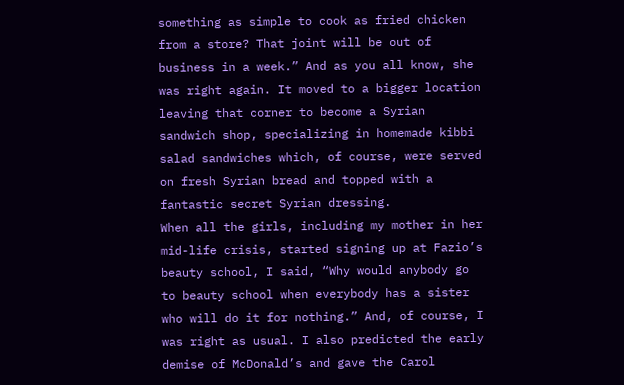something as simple to cook as fried chicken from a store? That joint will be out of business in a week.” And as you all know, she was right again. It moved to a bigger location leaving that corner to become a Syrian sandwich shop, specializing in homemade kibbi salad sandwiches which, of course, were served on fresh Syrian bread and topped with a fantastic secret Syrian dressing.
When all the girls, including my mother in her mid-life crisis, started signing up at Fazio’s beauty school, I said, “Why would anybody go to beauty school when everybody has a sister who will do it for nothing.” And, of course, I was right as usual. I also predicted the early demise of McDonald’s and gave the Carol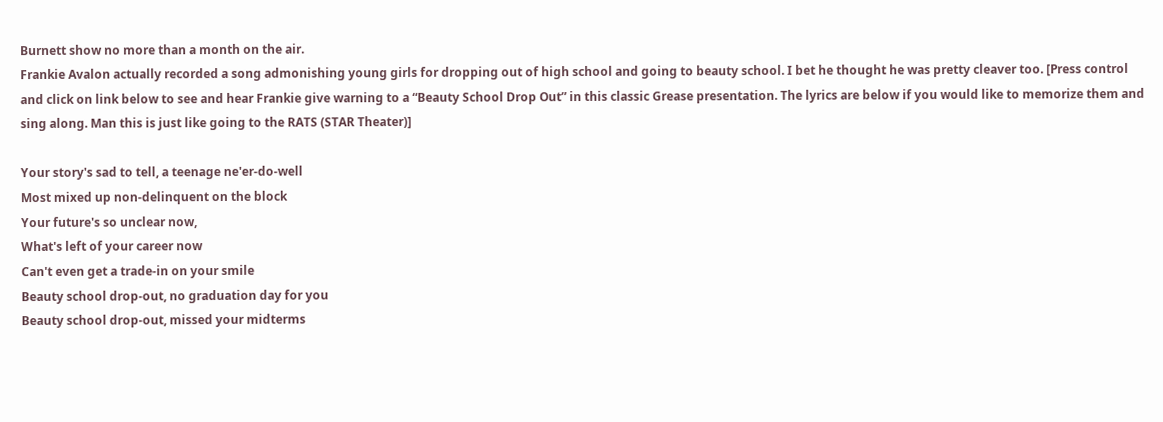Burnett show no more than a month on the air.
Frankie Avalon actually recorded a song admonishing young girls for dropping out of high school and going to beauty school. I bet he thought he was pretty cleaver too. [Press control and click on link below to see and hear Frankie give warning to a “Beauty School Drop Out” in this classic Grease presentation. The lyrics are below if you would like to memorize them and sing along. Man this is just like going to the RATS (STAR Theater)]

Your story's sad to tell, a teenage ne'er-do-well
Most mixed up non-delinquent on the block
Your future's so unclear now,
What's left of your career now
Can't even get a trade-in on your smile
Beauty school drop-out, no graduation day for you
Beauty school drop-out, missed your midterms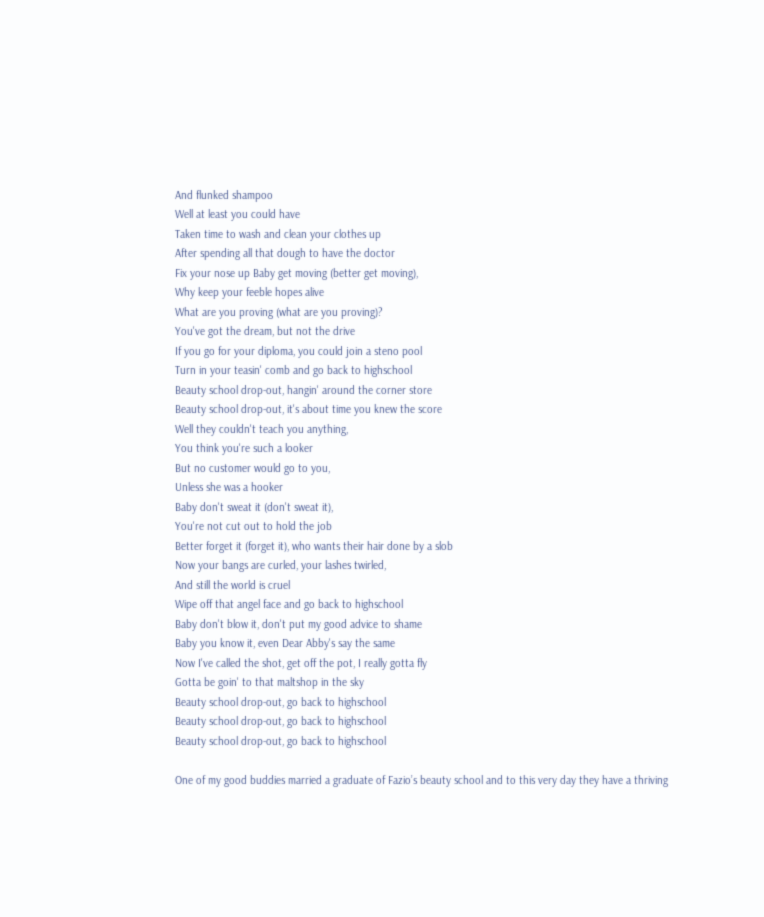And flunked shampoo
Well at least you could have
Taken time to wash and clean your clothes up
After spending all that dough to have the doctor
Fix your nose up Baby get moving (better get moving),
Why keep your feeble hopes alive
What are you proving (what are you proving)?
You've got the dream, but not the drive
If you go for your diploma, you could join a steno pool
Turn in your teasin' comb and go back to highschool
Beauty school drop-out, hangin' around the corner store
Beauty school drop-out, it's about time you knew the score
Well they couldn't teach you anything,
You think you're such a looker
But no customer would go to you,
Unless she was a hooker
Baby don't sweat it (don't sweat it),
You're not cut out to hold the job
Better forget it (forget it), who wants their hair done by a slob
Now your bangs are curled, your lashes twirled,
And still the world is cruel
Wipe off that angel face and go back to highschool
Baby don't blow it, don't put my good advice to shame
Baby you know it, even Dear Abby's say the same
Now I've called the shot, get off the pot, I really gotta fly
Gotta be goin' to that maltshop in the sky
Beauty school drop-out, go back to highschool
Beauty school drop-out, go back to highschool
Beauty school drop-out, go back to highschool

One of my good buddies married a graduate of Fazio’s beauty school and to this very day they have a thriving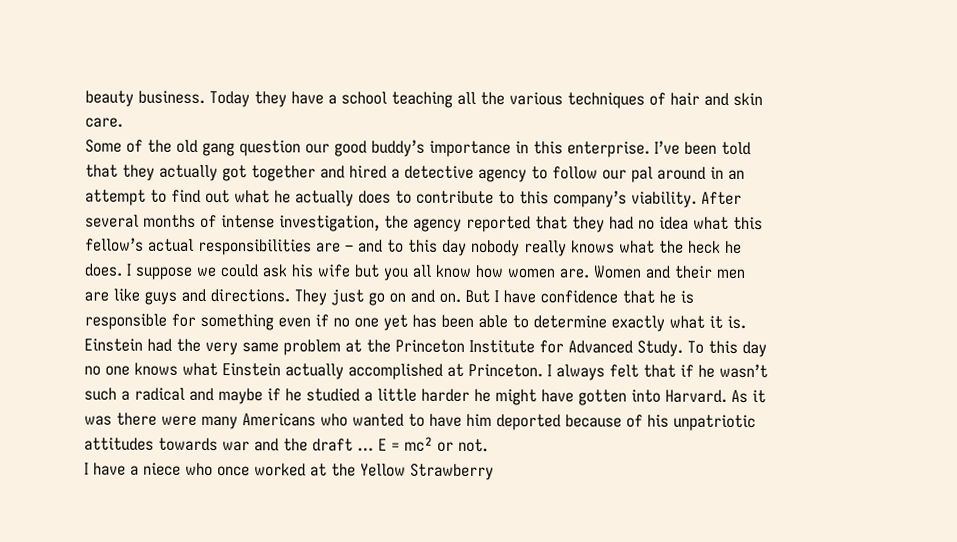beauty business. Today they have a school teaching all the various techniques of hair and skin care.
Some of the old gang question our good buddy’s importance in this enterprise. I’ve been told that they actually got together and hired a detective agency to follow our pal around in an attempt to find out what he actually does to contribute to this company’s viability. After several months of intense investigation, the agency reported that they had no idea what this fellow’s actual responsibilities are – and to this day nobody really knows what the heck he does. I suppose we could ask his wife but you all know how women are. Women and their men are like guys and directions. They just go on and on. But I have confidence that he is responsible for something even if no one yet has been able to determine exactly what it is.
Einstein had the very same problem at the Princeton Institute for Advanced Study. To this day no one knows what Einstein actually accomplished at Princeton. I always felt that if he wasn’t such a radical and maybe if he studied a little harder he might have gotten into Harvard. As it was there were many Americans who wanted to have him deported because of his unpatriotic attitudes towards war and the draft … E = mc² or not.
I have a niece who once worked at the Yellow Strawberry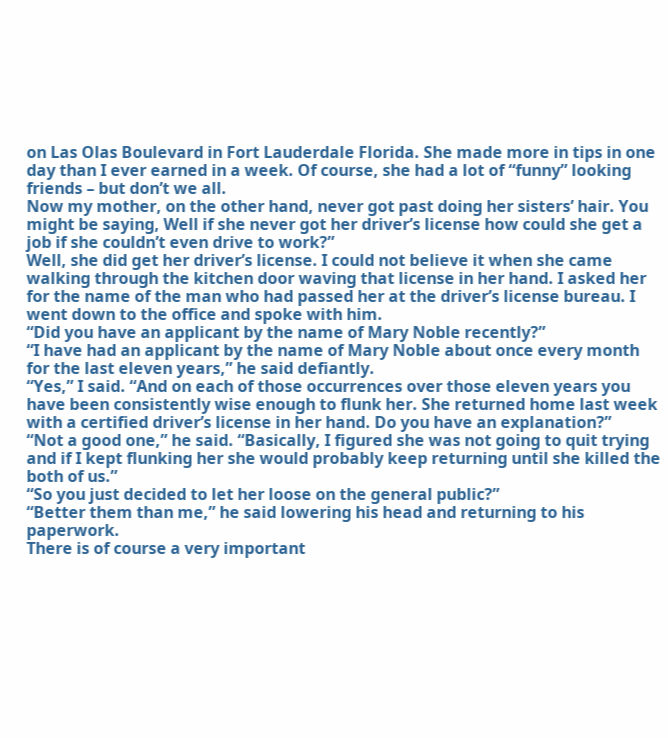on Las Olas Boulevard in Fort Lauderdale Florida. She made more in tips in one day than I ever earned in a week. Of course, she had a lot of “funny” looking friends – but don’t we all.
Now my mother, on the other hand, never got past doing her sisters’ hair. You might be saying, Well if she never got her driver’s license how could she get a job if she couldn’t even drive to work?”
Well, she did get her driver’s license. I could not believe it when she came walking through the kitchen door waving that license in her hand. I asked her for the name of the man who had passed her at the driver’s license bureau. I went down to the office and spoke with him.
“Did you have an applicant by the name of Mary Noble recently?”
“I have had an applicant by the name of Mary Noble about once every month for the last eleven years,” he said defiantly.
“Yes,” I said. “And on each of those occurrences over those eleven years you have been consistently wise enough to flunk her. She returned home last week with a certified driver’s license in her hand. Do you have an explanation?”
“Not a good one,” he said. “Basically, I figured she was not going to quit trying and if I kept flunking her she would probably keep returning until she killed the both of us.”
“So you just decided to let her loose on the general public?”
“Better them than me,” he said lowering his head and returning to his paperwork.
There is of course a very important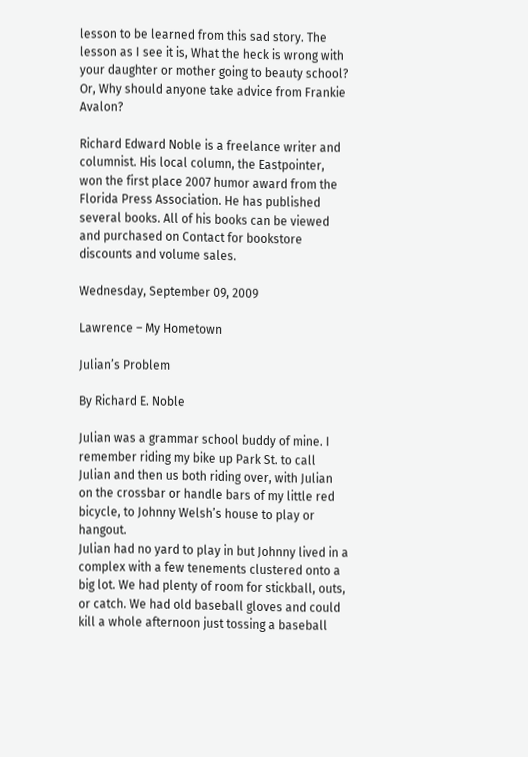lesson to be learned from this sad story. The lesson as I see it is, What the heck is wrong with your daughter or mother going to beauty school? Or, Why should anyone take advice from Frankie Avalon?

Richard Edward Noble is a freelance writer and columnist. His local column, the Eastpointer, won the first place 2007 humor award from the Florida Press Association. He has published several books. All of his books can be viewed and purchased on Contact for bookstore discounts and volume sales.

Wednesday, September 09, 2009

Lawrence – My Hometown

Julian’s Problem

By Richard E. Noble

Julian was a grammar school buddy of mine. I remember riding my bike up Park St. to call Julian and then us both riding over, with Julian on the crossbar or handle bars of my little red bicycle, to Johnny Welsh’s house to play or hangout.
Julian had no yard to play in but Johnny lived in a complex with a few tenements clustered onto a big lot. We had plenty of room for stickball, outs, or catch. We had old baseball gloves and could kill a whole afternoon just tossing a baseball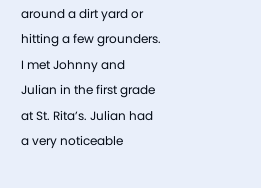around a dirt yard or hitting a few grounders.
I met Johnny and Julian in the first grade at St. Rita’s. Julian had a very noticeable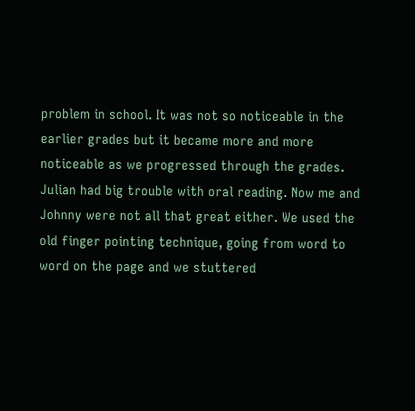problem in school. It was not so noticeable in the earlier grades but it became more and more noticeable as we progressed through the grades. Julian had big trouble with oral reading. Now me and Johnny were not all that great either. We used the old finger pointing technique, going from word to word on the page and we stuttered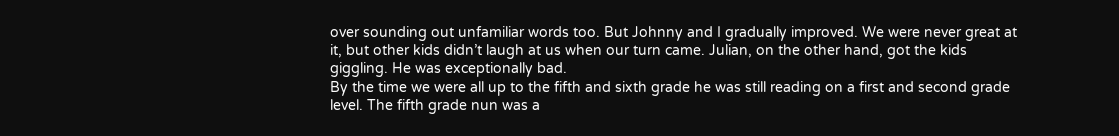over sounding out unfamiliar words too. But Johnny and I gradually improved. We were never great at it, but other kids didn’t laugh at us when our turn came. Julian, on the other hand, got the kids giggling. He was exceptionally bad.
By the time we were all up to the fifth and sixth grade he was still reading on a first and second grade level. The fifth grade nun was a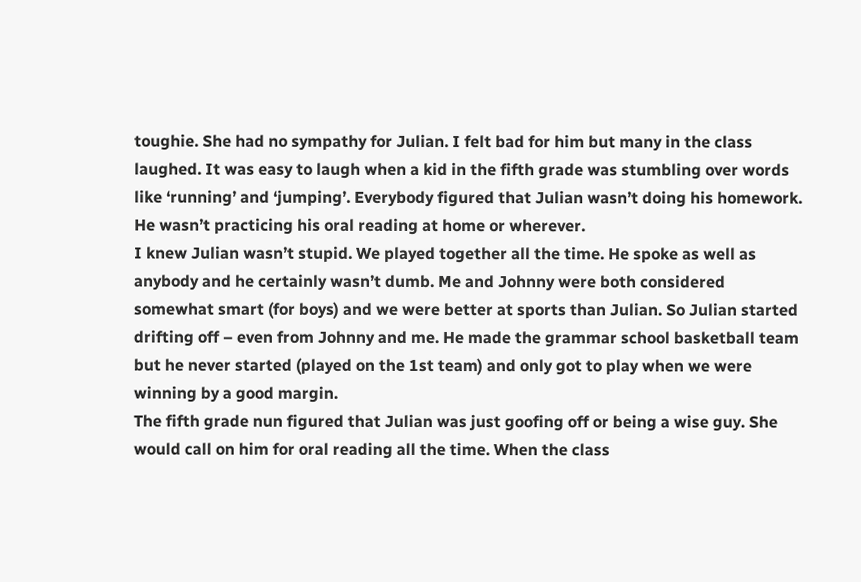toughie. She had no sympathy for Julian. I felt bad for him but many in the class laughed. It was easy to laugh when a kid in the fifth grade was stumbling over words like ‘running’ and ‘jumping’. Everybody figured that Julian wasn’t doing his homework. He wasn’t practicing his oral reading at home or wherever.
I knew Julian wasn’t stupid. We played together all the time. He spoke as well as anybody and he certainly wasn’t dumb. Me and Johnny were both considered somewhat smart (for boys) and we were better at sports than Julian. So Julian started drifting off – even from Johnny and me. He made the grammar school basketball team but he never started (played on the 1st team) and only got to play when we were winning by a good margin.
The fifth grade nun figured that Julian was just goofing off or being a wise guy. She would call on him for oral reading all the time. When the class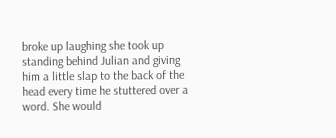broke up laughing she took up standing behind Julian and giving him a little slap to the back of the head every time he stuttered over a word. She would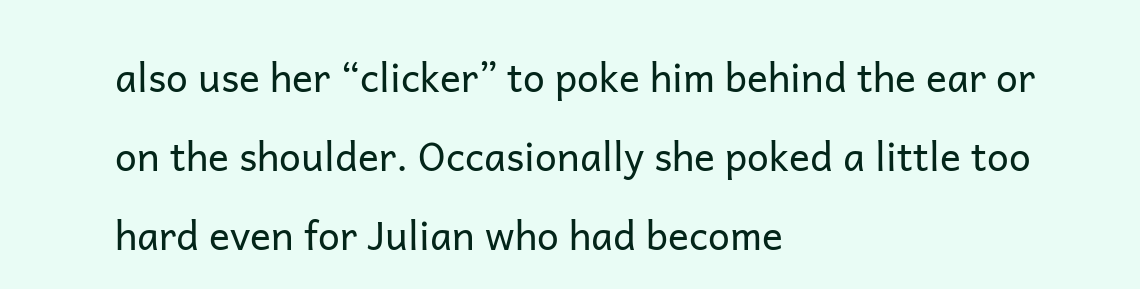also use her “clicker” to poke him behind the ear or on the shoulder. Occasionally she poked a little too hard even for Julian who had become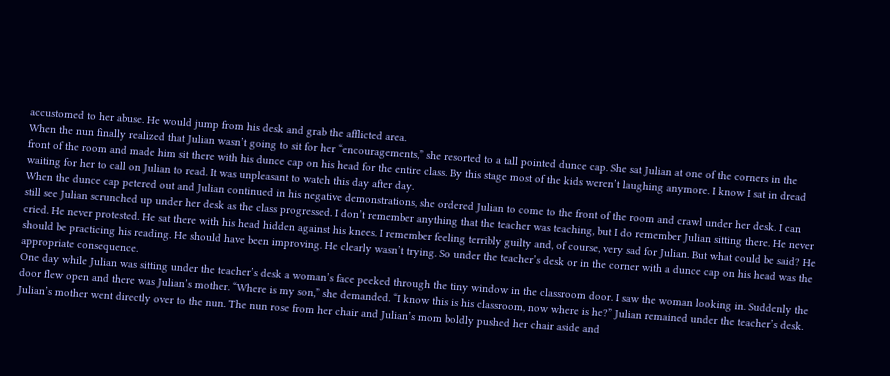accustomed to her abuse. He would jump from his desk and grab the afflicted area.
When the nun finally realized that Julian wasn’t going to sit for her “encouragements,” she resorted to a tall pointed dunce cap. She sat Julian at one of the corners in the front of the room and made him sit there with his dunce cap on his head for the entire class. By this stage most of the kids weren’t laughing anymore. I know I sat in dread waiting for her to call on Julian to read. It was unpleasant to watch this day after day.
When the dunce cap petered out and Julian continued in his negative demonstrations, she ordered Julian to come to the front of the room and crawl under her desk. I can still see Julian scrunched up under her desk as the class progressed. I don’t remember anything that the teacher was teaching, but I do remember Julian sitting there. He never cried. He never protested. He sat there with his head hidden against his knees. I remember feeling terribly guilty and, of course, very sad for Julian. But what could be said? He should be practicing his reading. He should have been improving. He clearly wasn’t trying. So under the teacher’s desk or in the corner with a dunce cap on his head was the appropriate consequence.
One day while Julian was sitting under the teacher’s desk a woman’s face peeked through the tiny window in the classroom door. I saw the woman looking in. Suddenly the door flew open and there was Julian’s mother. “Where is my son,” she demanded. “I know this is his classroom, now where is he?” Julian remained under the teacher’s desk. Julian’s mother went directly over to the nun. The nun rose from her chair and Julian’s mom boldly pushed her chair aside and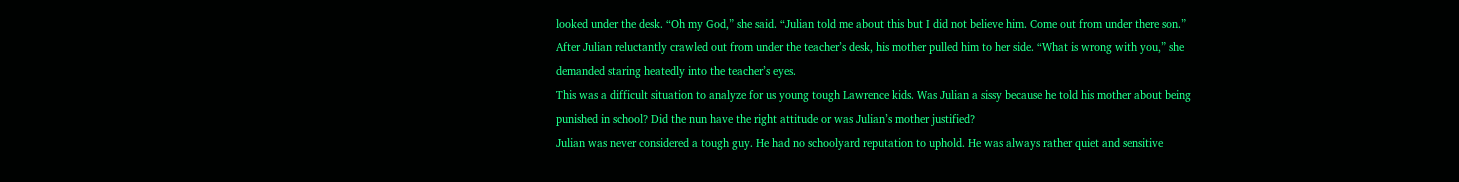looked under the desk. “Oh my God,” she said. “Julian told me about this but I did not believe him. Come out from under there son.” After Julian reluctantly crawled out from under the teacher’s desk, his mother pulled him to her side. “What is wrong with you,” she demanded staring heatedly into the teacher’s eyes.
This was a difficult situation to analyze for us young tough Lawrence kids. Was Julian a sissy because he told his mother about being punished in school? Did the nun have the right attitude or was Julian’s mother justified?
Julian was never considered a tough guy. He had no schoolyard reputation to uphold. He was always rather quiet and sensitive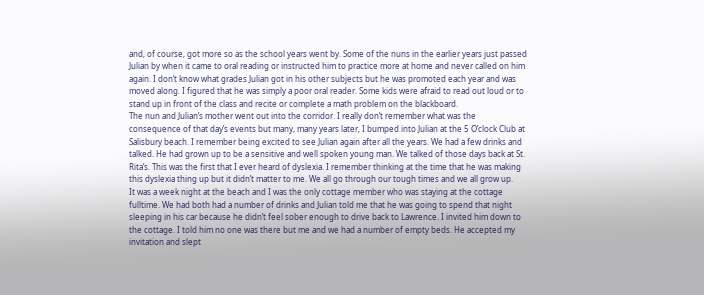and, of course, got more so as the school years went by. Some of the nuns in the earlier years just passed Julian by when it came to oral reading or instructed him to practice more at home and never called on him again. I don’t know what grades Julian got in his other subjects but he was promoted each year and was moved along. I figured that he was simply a poor oral reader. Some kids were afraid to read out loud or to stand up in front of the class and recite or complete a math problem on the blackboard.
The nun and Julian’s mother went out into the corridor. I really don’t remember what was the consequence of that day’s events but many, many years later, I bumped into Julian at the 5 O’clock Club at Salisbury beach. I remember being excited to see Julian again after all the years. We had a few drinks and talked. He had grown up to be a sensitive and well spoken young man. We talked of those days back at St. Rita’s. This was the first that I ever heard of dyslexia. I remember thinking at the time that he was making this dyslexia thing up but it didn’t matter to me. We all go through our tough times and we all grow up.
It was a week night at the beach and I was the only cottage member who was staying at the cottage fulltime. We had both had a number of drinks and Julian told me that he was going to spend that night sleeping in his car because he didn’t feel sober enough to drive back to Lawrence. I invited him down to the cottage. I told him no one was there but me and we had a number of empty beds. He accepted my invitation and slept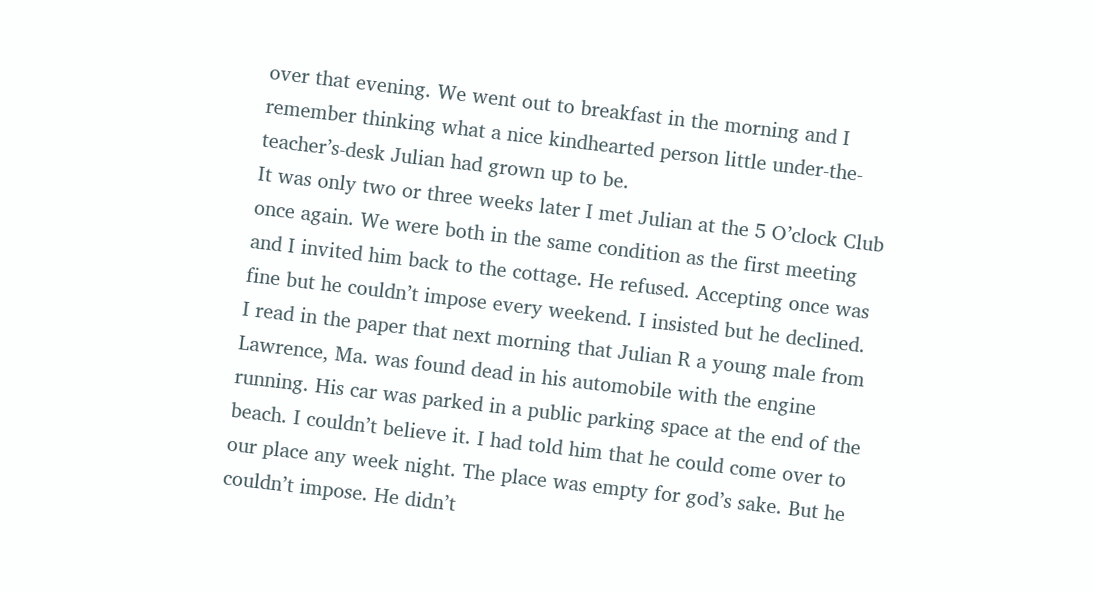over that evening. We went out to breakfast in the morning and I remember thinking what a nice kindhearted person little under-the-teacher’s-desk Julian had grown up to be.
It was only two or three weeks later I met Julian at the 5 O’clock Club once again. We were both in the same condition as the first meeting and I invited him back to the cottage. He refused. Accepting once was fine but he couldn’t impose every weekend. I insisted but he declined.
I read in the paper that next morning that Julian R a young male from Lawrence, Ma. was found dead in his automobile with the engine running. His car was parked in a public parking space at the end of the beach. I couldn’t believe it. I had told him that he could come over to our place any week night. The place was empty for god’s sake. But he couldn’t impose. He didn’t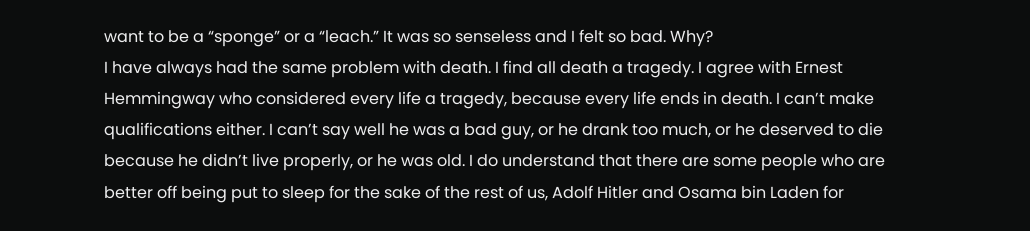want to be a “sponge” or a “leach.” It was so senseless and I felt so bad. Why?
I have always had the same problem with death. I find all death a tragedy. I agree with Ernest Hemmingway who considered every life a tragedy, because every life ends in death. I can’t make qualifications either. I can’t say well he was a bad guy, or he drank too much, or he deserved to die because he didn’t live properly, or he was old. I do understand that there are some people who are better off being put to sleep for the sake of the rest of us, Adolf Hitler and Osama bin Laden for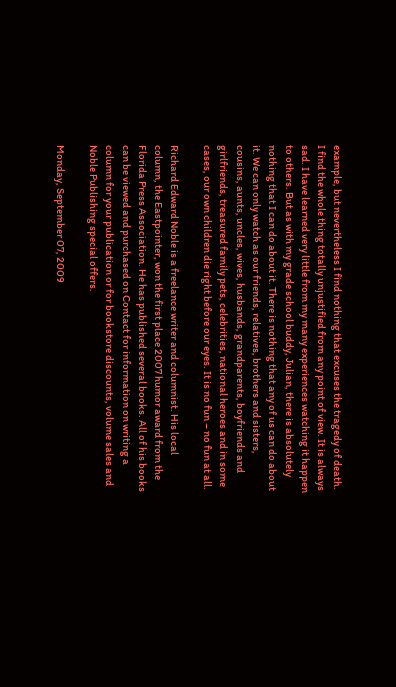example, but nevertheless I find nothing that excuses the tragedy of death. I find the whole thing totally unjustified from any point of view. It is always sad. I have learned very little from my many experiences watching it happen to others. But as with my grade school buddy, Julian, there is absolutely nothing that I can do about it. There is nothing that any of us can do about it. We can only watch as our friends, relatives, brothers and sisters, cousins, aunts, uncles, wives, husbands, grandparents, boyfriends and girlfriends, treasured family pets, celebrities, national heroes and in some cases, our own children die right before our eyes. It is no fun – no fun at all.

Richard Edward Noble is a freelance writer and columnist. His local column, the Eastpointer, won the first place 2007 humor award from the Florida Press Association. He has published several books. All of his books can be viewed and purchased on Contact for information on writing a column for your publication or for bookstore discounts, volume sales and Noble Publishing special offers.

Monday, September 07, 2009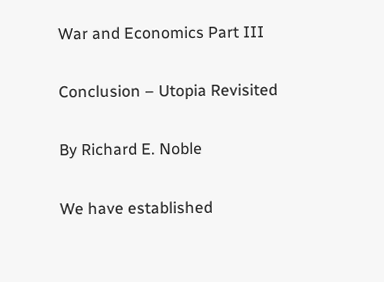War and Economics Part III

Conclusion – Utopia Revisited

By Richard E. Noble

We have established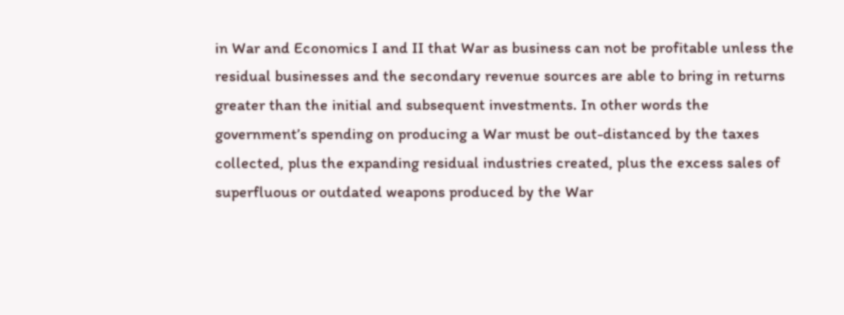in War and Economics I and II that War as business can not be profitable unless the residual businesses and the secondary revenue sources are able to bring in returns greater than the initial and subsequent investments. In other words the government’s spending on producing a War must be out-distanced by the taxes collected, plus the expanding residual industries created, plus the excess sales of superfluous or outdated weapons produced by the War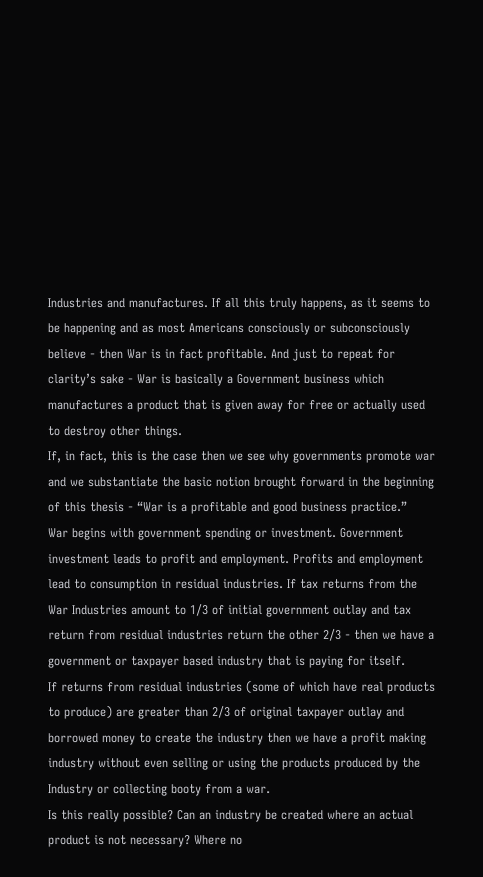Industries and manufactures. If all this truly happens, as it seems to be happening and as most Americans consciously or subconsciously believe - then War is in fact profitable. And just to repeat for clarity’s sake - War is basically a Government business which manufactures a product that is given away for free or actually used to destroy other things.
If, in fact, this is the case then we see why governments promote war and we substantiate the basic notion brought forward in the beginning of this thesis - “War is a profitable and good business practice.”
War begins with government spending or investment. Government investment leads to profit and employment. Profits and employment lead to consumption in residual industries. If tax returns from the War Industries amount to 1/3 of initial government outlay and tax return from residual industries return the other 2/3 - then we have a government or taxpayer based industry that is paying for itself.
If returns from residual industries (some of which have real products to produce) are greater than 2/3 of original taxpayer outlay and borrowed money to create the industry then we have a profit making industry without even selling or using the products produced by the Industry or collecting booty from a war.
Is this really possible? Can an industry be created where an actual product is not necessary? Where no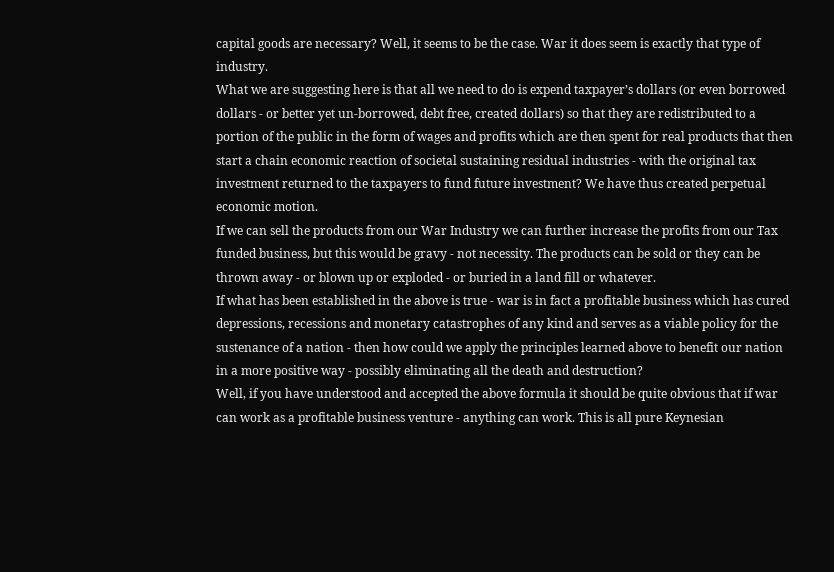capital goods are necessary? Well, it seems to be the case. War it does seem is exactly that type of industry.
What we are suggesting here is that all we need to do is expend taxpayer’s dollars (or even borrowed dollars - or better yet un-borrowed, debt free, created dollars) so that they are redistributed to a portion of the public in the form of wages and profits which are then spent for real products that then start a chain economic reaction of societal sustaining residual industries - with the original tax investment returned to the taxpayers to fund future investment? We have thus created perpetual economic motion.
If we can sell the products from our War Industry we can further increase the profits from our Tax funded business, but this would be gravy - not necessity. The products can be sold or they can be thrown away - or blown up or exploded - or buried in a land fill or whatever.
If what has been established in the above is true - war is in fact a profitable business which has cured depressions, recessions and monetary catastrophes of any kind and serves as a viable policy for the sustenance of a nation - then how could we apply the principles learned above to benefit our nation in a more positive way - possibly eliminating all the death and destruction?
Well, if you have understood and accepted the above formula it should be quite obvious that if war can work as a profitable business venture - anything can work. This is all pure Keynesian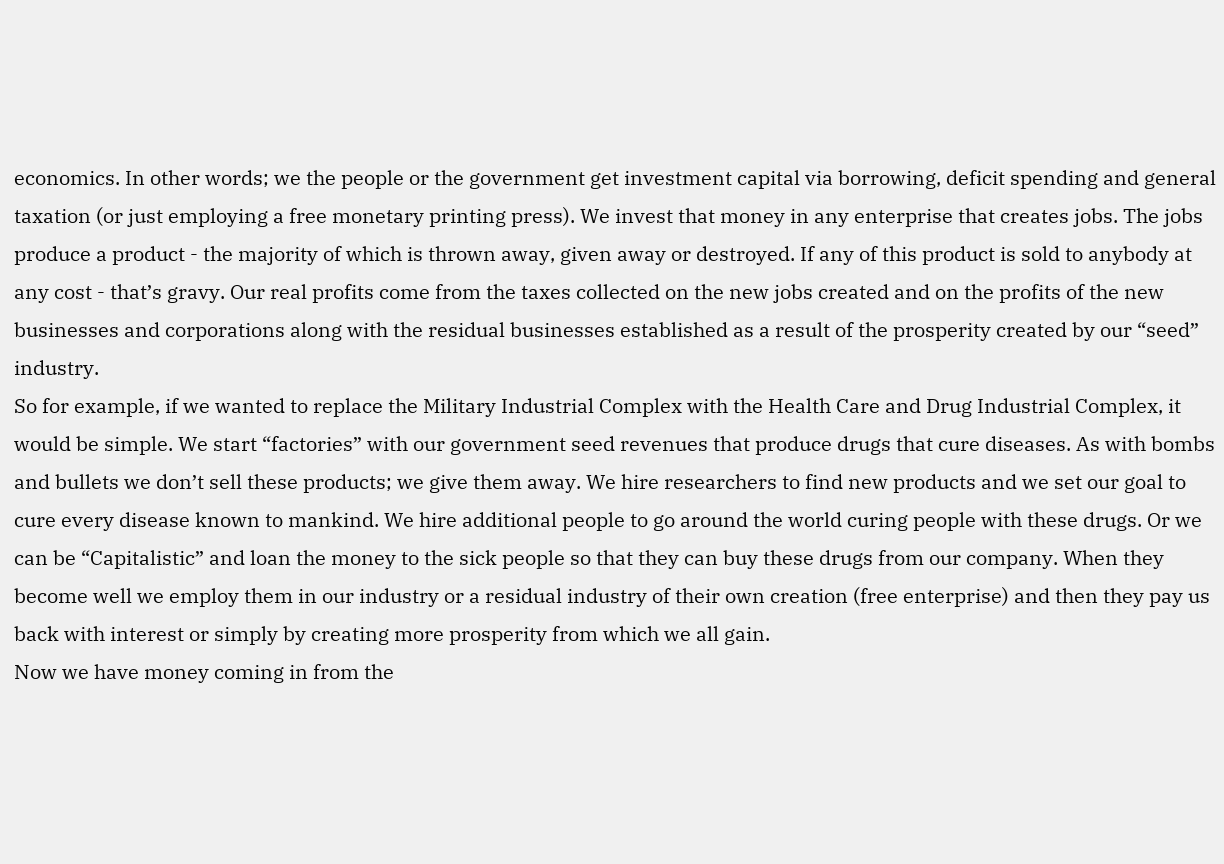economics. In other words; we the people or the government get investment capital via borrowing, deficit spending and general taxation (or just employing a free monetary printing press). We invest that money in any enterprise that creates jobs. The jobs produce a product - the majority of which is thrown away, given away or destroyed. If any of this product is sold to anybody at any cost - that’s gravy. Our real profits come from the taxes collected on the new jobs created and on the profits of the new businesses and corporations along with the residual businesses established as a result of the prosperity created by our “seed” industry.
So for example, if we wanted to replace the Military Industrial Complex with the Health Care and Drug Industrial Complex, it would be simple. We start “factories” with our government seed revenues that produce drugs that cure diseases. As with bombs and bullets we don’t sell these products; we give them away. We hire researchers to find new products and we set our goal to cure every disease known to mankind. We hire additional people to go around the world curing people with these drugs. Or we can be “Capitalistic” and loan the money to the sick people so that they can buy these drugs from our company. When they become well we employ them in our industry or a residual industry of their own creation (free enterprise) and then they pay us back with interest or simply by creating more prosperity from which we all gain.
Now we have money coming in from the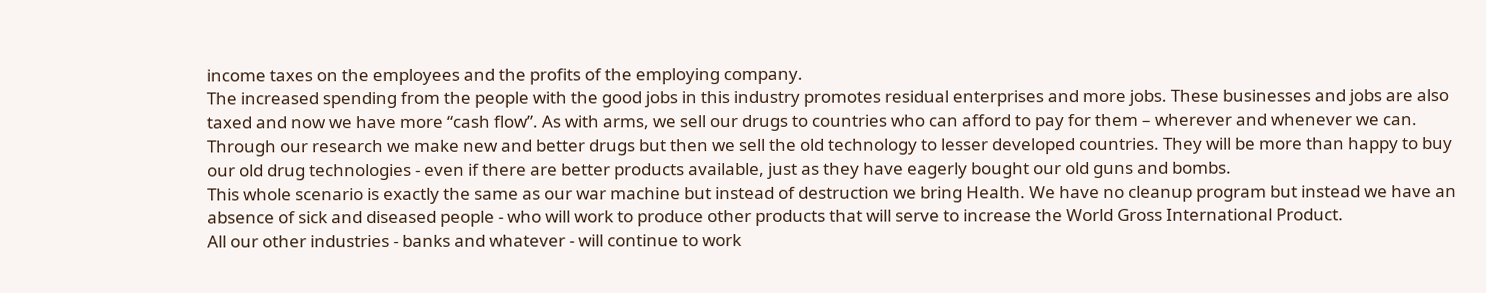income taxes on the employees and the profits of the employing company.
The increased spending from the people with the good jobs in this industry promotes residual enterprises and more jobs. These businesses and jobs are also taxed and now we have more “cash flow”. As with arms, we sell our drugs to countries who can afford to pay for them – wherever and whenever we can. Through our research we make new and better drugs but then we sell the old technology to lesser developed countries. They will be more than happy to buy our old drug technologies - even if there are better products available, just as they have eagerly bought our old guns and bombs.
This whole scenario is exactly the same as our war machine but instead of destruction we bring Health. We have no cleanup program but instead we have an absence of sick and diseased people - who will work to produce other products that will serve to increase the World Gross International Product.
All our other industries - banks and whatever - will continue to work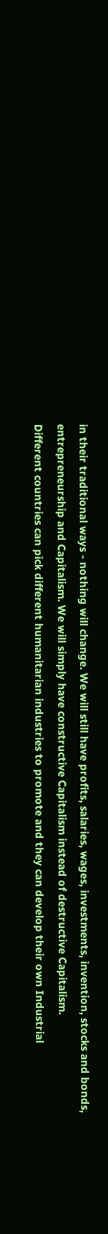in their traditional ways - nothing will change. We will still have profits, salaries, wages, investments, invention, stocks and bonds, entrepreneurship and Capitalism. We will simply have constructive Capitalism instead of destructive Capitalism.
Different countries can pick different humanitarian industries to promote and they can develop their own Industrial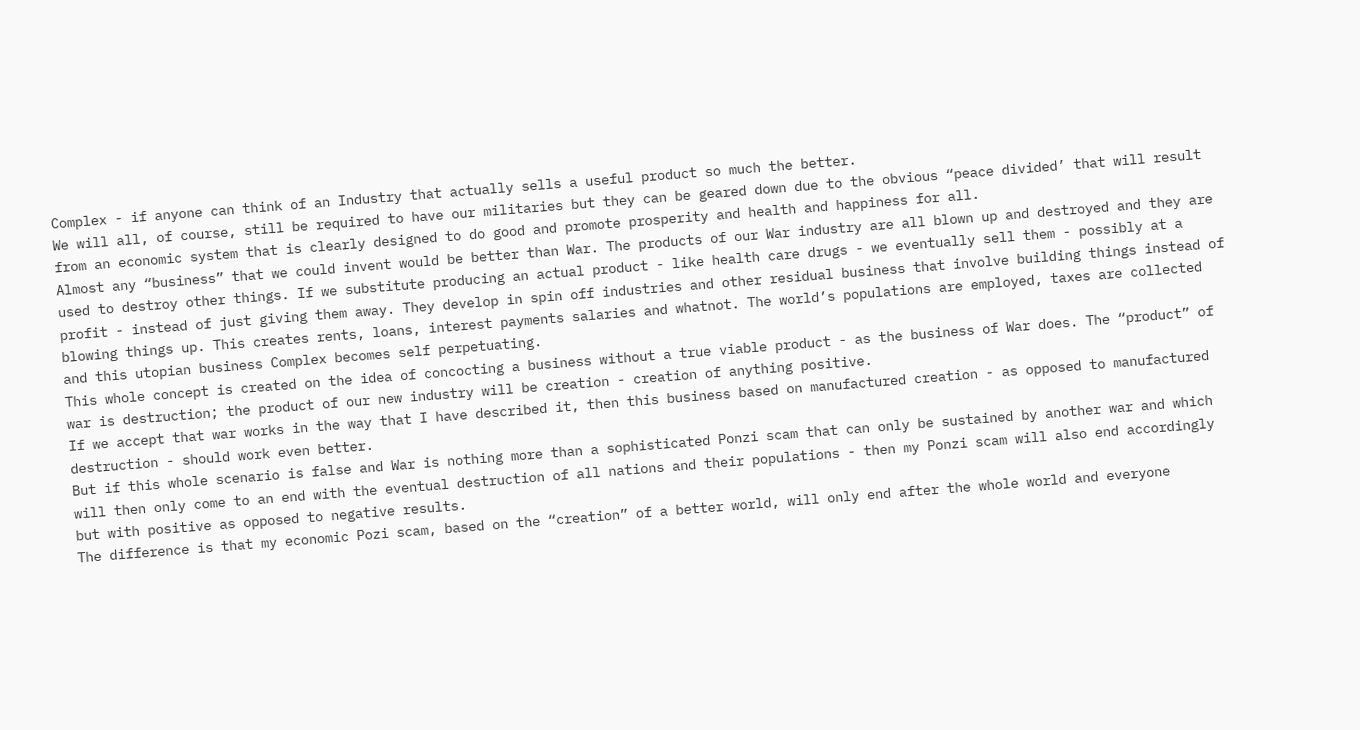Complex - if anyone can think of an Industry that actually sells a useful product so much the better.
We will all, of course, still be required to have our militaries but they can be geared down due to the obvious “peace divided’ that will result from an economic system that is clearly designed to do good and promote prosperity and health and happiness for all.
Almost any “business” that we could invent would be better than War. The products of our War industry are all blown up and destroyed and they are used to destroy other things. If we substitute producing an actual product - like health care drugs - we eventually sell them - possibly at a profit - instead of just giving them away. They develop in spin off industries and other residual business that involve building things instead of blowing things up. This creates rents, loans, interest payments salaries and whatnot. The world’s populations are employed, taxes are collected and this utopian business Complex becomes self perpetuating.
This whole concept is created on the idea of concocting a business without a true viable product - as the business of War does. The “product” of war is destruction; the product of our new industry will be creation - creation of anything positive.
If we accept that war works in the way that I have described it, then this business based on manufactured creation - as opposed to manufactured destruction - should work even better.
But if this whole scenario is false and War is nothing more than a sophisticated Ponzi scam that can only be sustained by another war and which will then only come to an end with the eventual destruction of all nations and their populations - then my Ponzi scam will also end accordingly but with positive as opposed to negative results.
The difference is that my economic Pozi scam, based on the “creation” of a better world, will only end after the whole world and everyone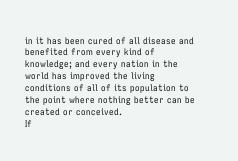in it has been cured of all disease and benefited from every kind of knowledge; and every nation in the world has improved the living conditions of all of its population to the point where nothing better can be created or conceived.
If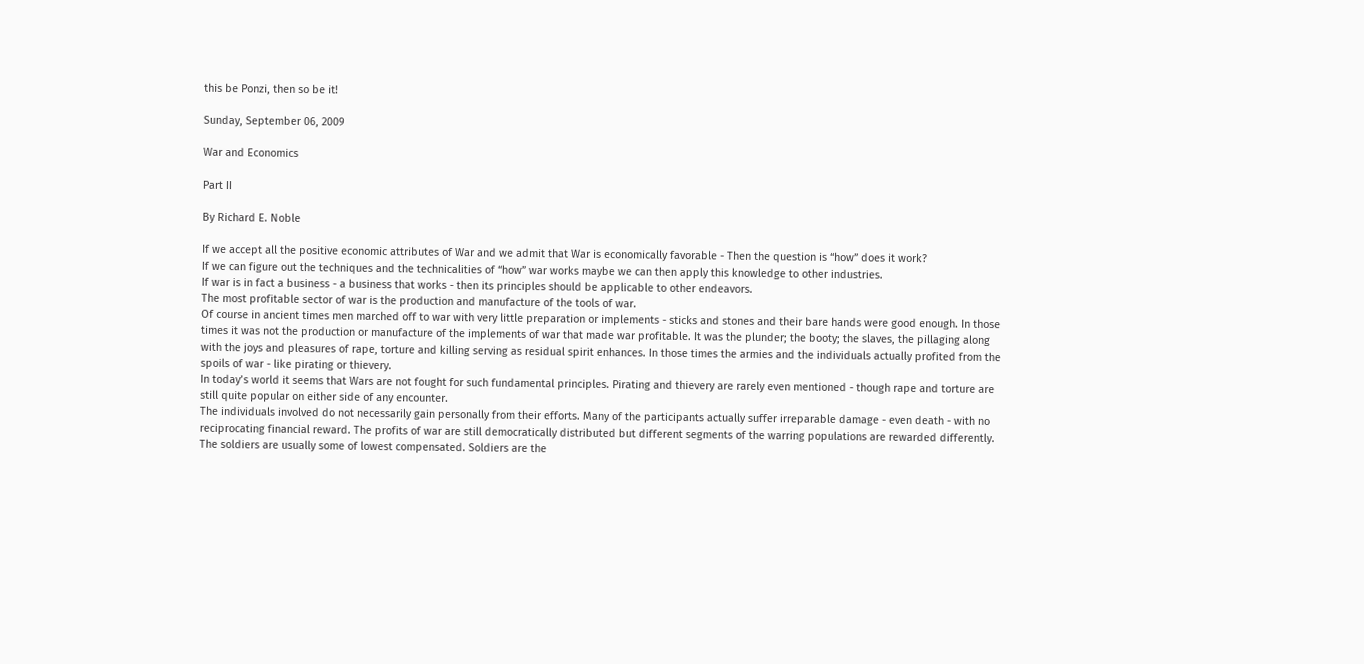this be Ponzi, then so be it!

Sunday, September 06, 2009

War and Economics

Part II

By Richard E. Noble

If we accept all the positive economic attributes of War and we admit that War is economically favorable - Then the question is “how” does it work?
If we can figure out the techniques and the technicalities of “how” war works maybe we can then apply this knowledge to other industries.
If war is in fact a business - a business that works - then its principles should be applicable to other endeavors.
The most profitable sector of war is the production and manufacture of the tools of war.
Of course in ancient times men marched off to war with very little preparation or implements - sticks and stones and their bare hands were good enough. In those times it was not the production or manufacture of the implements of war that made war profitable. It was the plunder; the booty; the slaves, the pillaging along with the joys and pleasures of rape, torture and killing serving as residual spirit enhances. In those times the armies and the individuals actually profited from the spoils of war - like pirating or thievery.
In today’s world it seems that Wars are not fought for such fundamental principles. Pirating and thievery are rarely even mentioned - though rape and torture are still quite popular on either side of any encounter.
The individuals involved do not necessarily gain personally from their efforts. Many of the participants actually suffer irreparable damage - even death - with no reciprocating financial reward. The profits of war are still democratically distributed but different segments of the warring populations are rewarded differently.
The soldiers are usually some of lowest compensated. Soldiers are the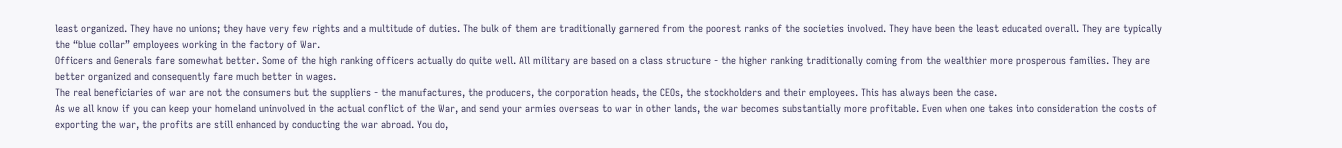least organized. They have no unions; they have very few rights and a multitude of duties. The bulk of them are traditionally garnered from the poorest ranks of the societies involved. They have been the least educated overall. They are typically the “blue collar” employees working in the factory of War.
Officers and Generals fare somewhat better. Some of the high ranking officers actually do quite well. All military are based on a class structure - the higher ranking traditionally coming from the wealthier more prosperous families. They are better organized and consequently fare much better in wages.
The real beneficiaries of war are not the consumers but the suppliers - the manufactures, the producers, the corporation heads, the CEOs, the stockholders and their employees. This has always been the case.
As we all know if you can keep your homeland uninvolved in the actual conflict of the War, and send your armies overseas to war in other lands, the war becomes substantially more profitable. Even when one takes into consideration the costs of exporting the war, the profits are still enhanced by conducting the war abroad. You do,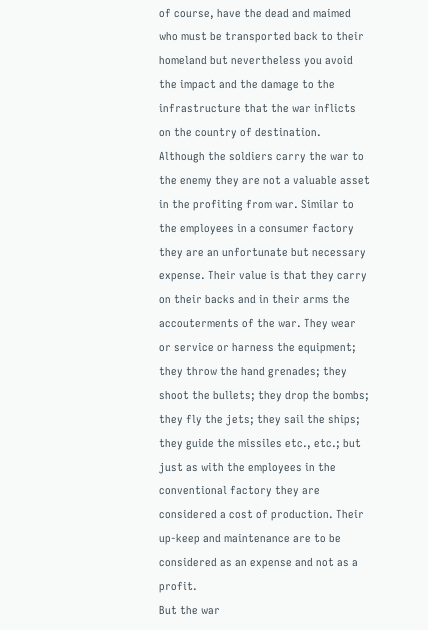of course, have the dead and maimed who must be transported back to their homeland but nevertheless you avoid the impact and the damage to the infrastructure that the war inflicts on the country of destination.
Although the soldiers carry the war to the enemy they are not a valuable asset in the profiting from war. Similar to the employees in a consumer factory they are an unfortunate but necessary expense. Their value is that they carry on their backs and in their arms the accouterments of the war. They wear or service or harness the equipment; they throw the hand grenades; they shoot the bullets; they drop the bombs; they fly the jets; they sail the ships; they guide the missiles etc., etc.; but just as with the employees in the conventional factory they are considered a cost of production. Their up-keep and maintenance are to be considered as an expense and not as a profit.
But the war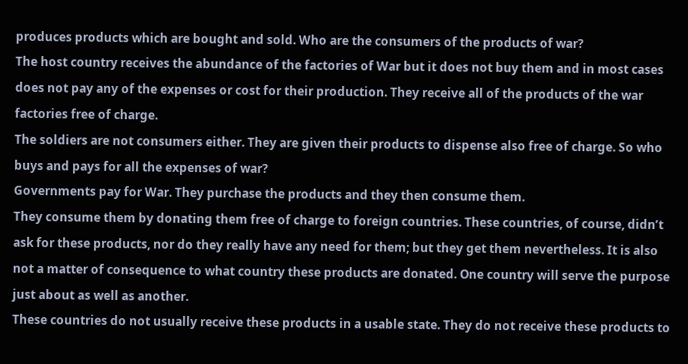produces products which are bought and sold. Who are the consumers of the products of war?
The host country receives the abundance of the factories of War but it does not buy them and in most cases does not pay any of the expenses or cost for their production. They receive all of the products of the war factories free of charge.
The soldiers are not consumers either. They are given their products to dispense also free of charge. So who buys and pays for all the expenses of war?
Governments pay for War. They purchase the products and they then consume them.
They consume them by donating them free of charge to foreign countries. These countries, of course, didn’t ask for these products, nor do they really have any need for them; but they get them nevertheless. It is also not a matter of consequence to what country these products are donated. One country will serve the purpose just about as well as another.
These countries do not usually receive these products in a usable state. They do not receive these products to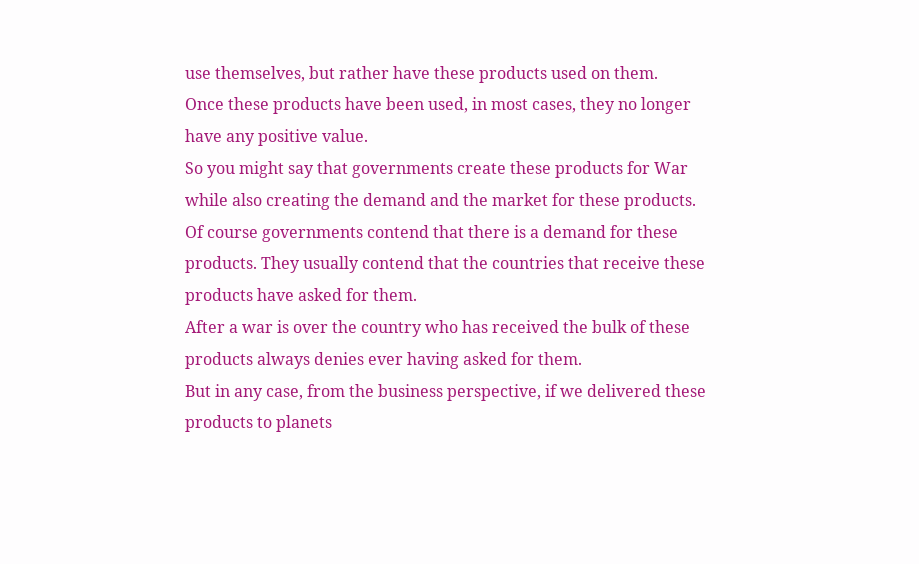use themselves, but rather have these products used on them.
Once these products have been used, in most cases, they no longer have any positive value.
So you might say that governments create these products for War while also creating the demand and the market for these products.
Of course governments contend that there is a demand for these products. They usually contend that the countries that receive these products have asked for them.
After a war is over the country who has received the bulk of these products always denies ever having asked for them.
But in any case, from the business perspective, if we delivered these products to planets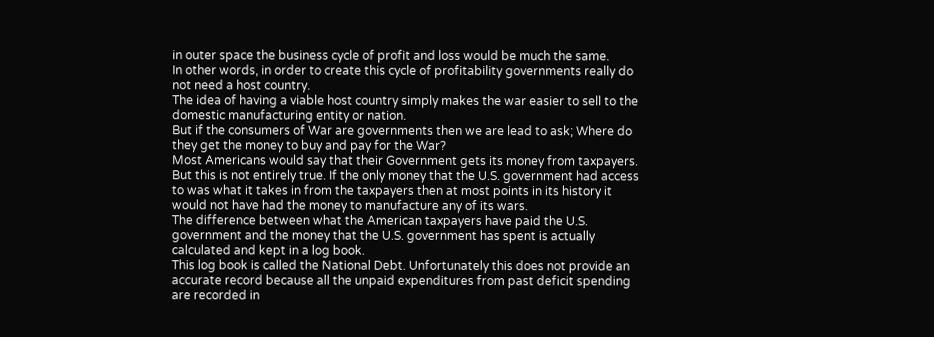in outer space the business cycle of profit and loss would be much the same.
In other words, in order to create this cycle of profitability governments really do not need a host country.
The idea of having a viable host country simply makes the war easier to sell to the domestic manufacturing entity or nation.
But if the consumers of War are governments then we are lead to ask; Where do they get the money to buy and pay for the War?
Most Americans would say that their Government gets its money from taxpayers. But this is not entirely true. If the only money that the U.S. government had access to was what it takes in from the taxpayers then at most points in its history it would not have had the money to manufacture any of its wars.
The difference between what the American taxpayers have paid the U.S. government and the money that the U.S. government has spent is actually calculated and kept in a log book.
This log book is called the National Debt. Unfortunately this does not provide an accurate record because all the unpaid expenditures from past deficit spending are recorded in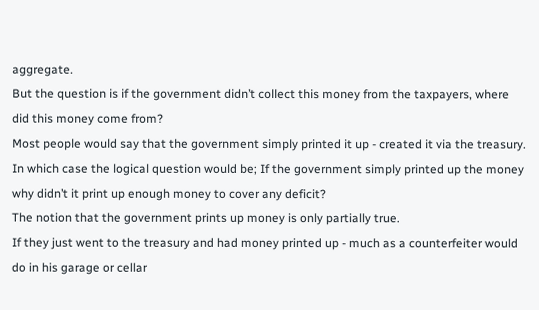aggregate.
But the question is if the government didn’t collect this money from the taxpayers, where did this money come from?
Most people would say that the government simply printed it up - created it via the treasury. In which case the logical question would be; If the government simply printed up the money why didn’t it print up enough money to cover any deficit?
The notion that the government prints up money is only partially true.
If they just went to the treasury and had money printed up - much as a counterfeiter would do in his garage or cellar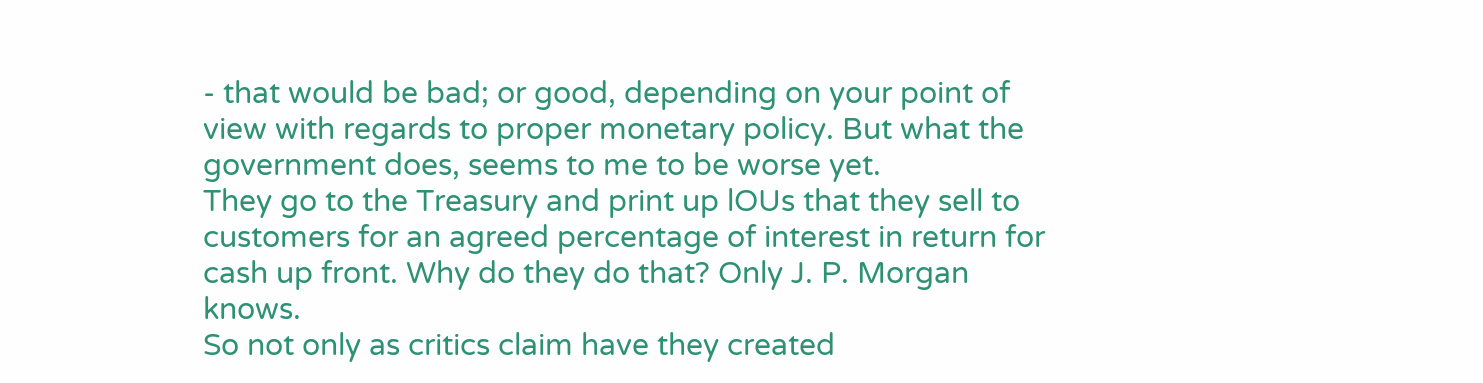- that would be bad; or good, depending on your point of view with regards to proper monetary policy. But what the government does, seems to me to be worse yet.
They go to the Treasury and print up lOUs that they sell to customers for an agreed percentage of interest in return for cash up front. Why do they do that? Only J. P. Morgan knows.
So not only as critics claim have they created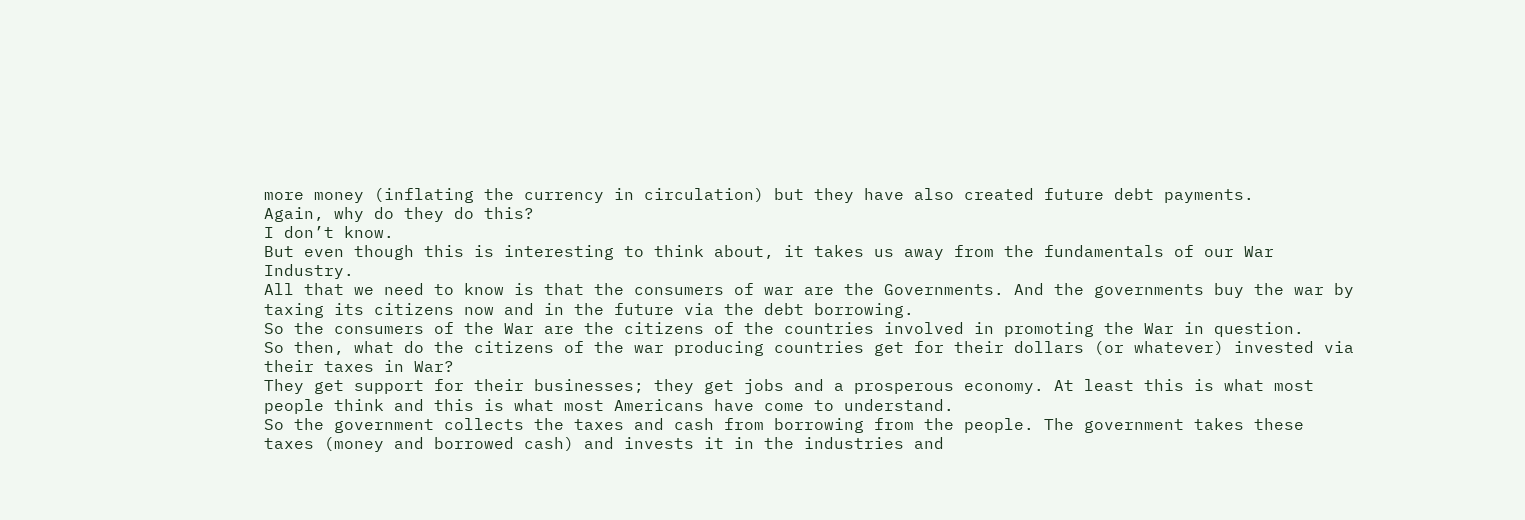more money (inflating the currency in circulation) but they have also created future debt payments.
Again, why do they do this?
I don’t know.
But even though this is interesting to think about, it takes us away from the fundamentals of our War Industry.
All that we need to know is that the consumers of war are the Governments. And the governments buy the war by taxing its citizens now and in the future via the debt borrowing.
So the consumers of the War are the citizens of the countries involved in promoting the War in question.
So then, what do the citizens of the war producing countries get for their dollars (or whatever) invested via their taxes in War?
They get support for their businesses; they get jobs and a prosperous economy. At least this is what most people think and this is what most Americans have come to understand.
So the government collects the taxes and cash from borrowing from the people. The government takes these taxes (money and borrowed cash) and invests it in the industries and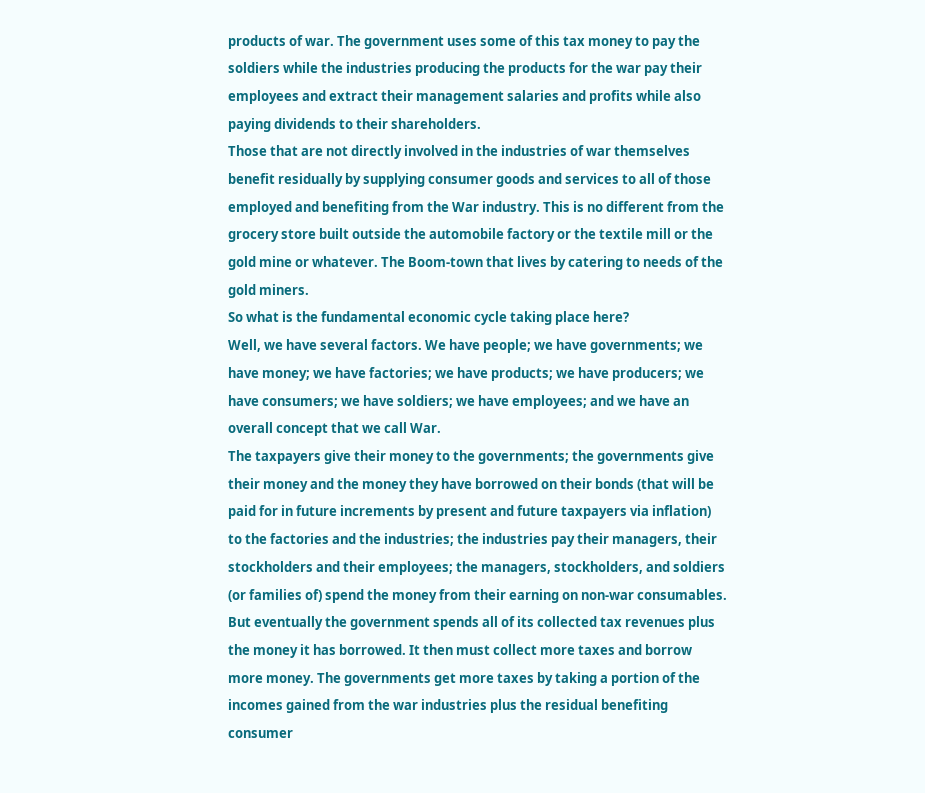products of war. The government uses some of this tax money to pay the soldiers while the industries producing the products for the war pay their employees and extract their management salaries and profits while also paying dividends to their shareholders.
Those that are not directly involved in the industries of war themselves benefit residually by supplying consumer goods and services to all of those employed and benefiting from the War industry. This is no different from the grocery store built outside the automobile factory or the textile mill or the gold mine or whatever. The Boom-town that lives by catering to needs of the gold miners.
So what is the fundamental economic cycle taking place here?
Well, we have several factors. We have people; we have governments; we have money; we have factories; we have products; we have producers; we have consumers; we have soldiers; we have employees; and we have an overall concept that we call War.
The taxpayers give their money to the governments; the governments give their money and the money they have borrowed on their bonds (that will be paid for in future increments by present and future taxpayers via inflation) to the factories and the industries; the industries pay their managers, their stockholders and their employees; the managers, stockholders, and soldiers (or families of) spend the money from their earning on non-war consumables.
But eventually the government spends all of its collected tax revenues plus the money it has borrowed. It then must collect more taxes and borrow more money. The governments get more taxes by taking a portion of the incomes gained from the war industries plus the residual benefiting consumer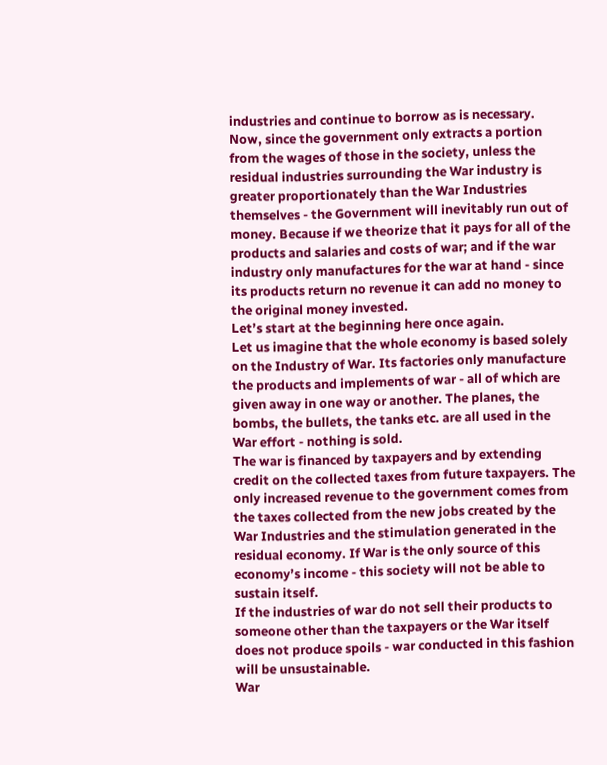industries and continue to borrow as is necessary.
Now, since the government only extracts a portion from the wages of those in the society, unless the residual industries surrounding the War industry is greater proportionately than the War Industries themselves - the Government will inevitably run out of money. Because if we theorize that it pays for all of the products and salaries and costs of war; and if the war industry only manufactures for the war at hand - since its products return no revenue it can add no money to the original money invested.
Let’s start at the beginning here once again.
Let us imagine that the whole economy is based solely on the Industry of War. Its factories only manufacture the products and implements of war - all of which are given away in one way or another. The planes, the bombs, the bullets, the tanks etc. are all used in the War effort - nothing is sold.
The war is financed by taxpayers and by extending credit on the collected taxes from future taxpayers. The only increased revenue to the government comes from the taxes collected from the new jobs created by the War Industries and the stimulation generated in the residual economy. If War is the only source of this economy’s income - this society will not be able to sustain itself.
If the industries of war do not sell their products to someone other than the taxpayers or the War itself does not produce spoils - war conducted in this fashion will be unsustainable.
War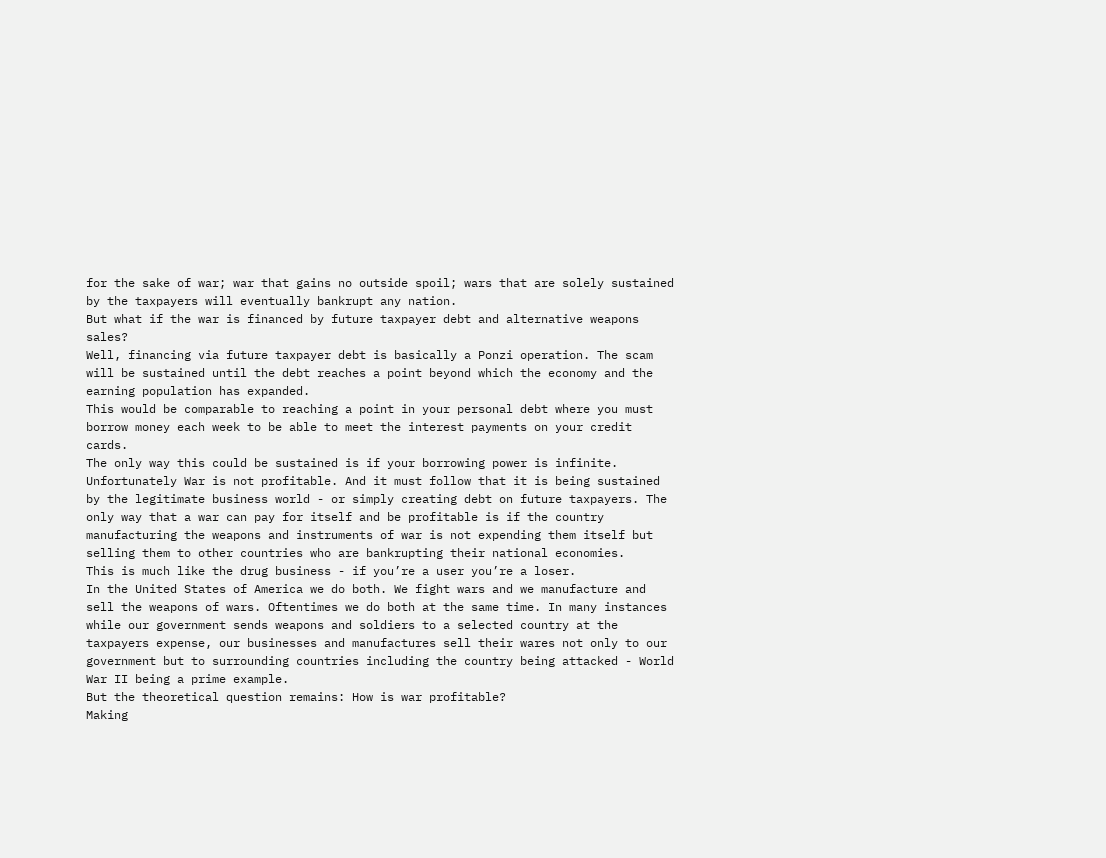for the sake of war; war that gains no outside spoil; wars that are solely sustained by the taxpayers will eventually bankrupt any nation.
But what if the war is financed by future taxpayer debt and alternative weapons sales?
Well, financing via future taxpayer debt is basically a Ponzi operation. The scam will be sustained until the debt reaches a point beyond which the economy and the earning population has expanded.
This would be comparable to reaching a point in your personal debt where you must borrow money each week to be able to meet the interest payments on your credit cards.
The only way this could be sustained is if your borrowing power is infinite.
Unfortunately War is not profitable. And it must follow that it is being sustained by the legitimate business world - or simply creating debt on future taxpayers. The only way that a war can pay for itself and be profitable is if the country manufacturing the weapons and instruments of war is not expending them itself but selling them to other countries who are bankrupting their national economies.
This is much like the drug business - if you’re a user you’re a loser.
In the United States of America we do both. We fight wars and we manufacture and sell the weapons of wars. Oftentimes we do both at the same time. In many instances while our government sends weapons and soldiers to a selected country at the taxpayers expense, our businesses and manufactures sell their wares not only to our government but to surrounding countries including the country being attacked - World War II being a prime example.
But the theoretical question remains: How is war profitable?
Making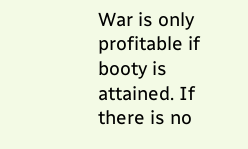War is only profitable if booty is attained. If there is no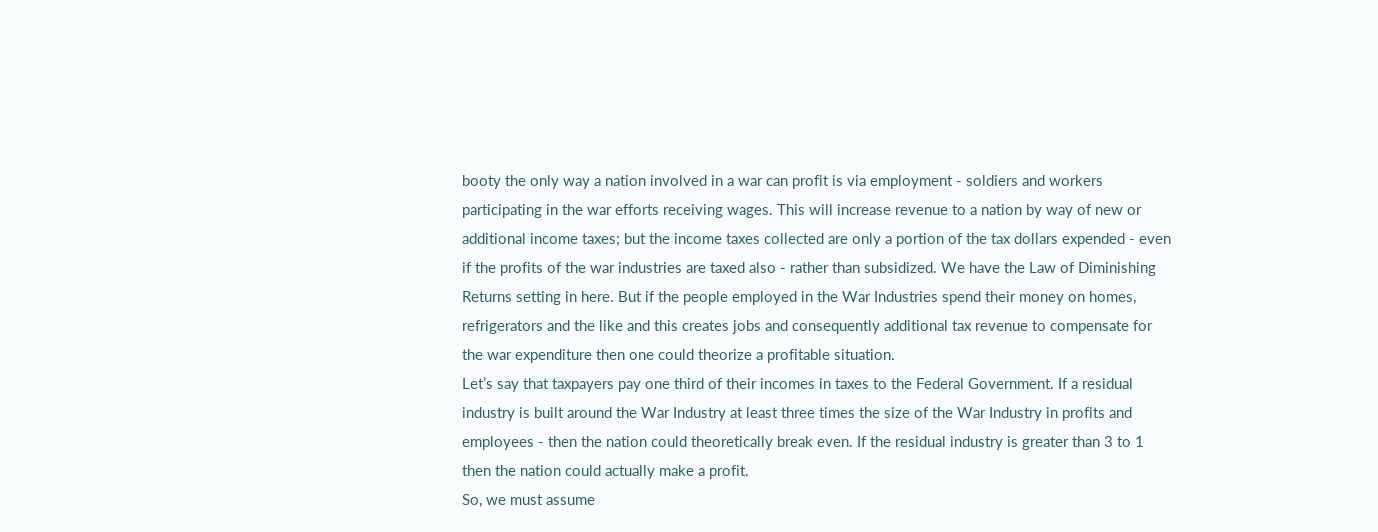booty the only way a nation involved in a war can profit is via employment - soldiers and workers participating in the war efforts receiving wages. This will increase revenue to a nation by way of new or additional income taxes; but the income taxes collected are only a portion of the tax dollars expended - even if the profits of the war industries are taxed also - rather than subsidized. We have the Law of Diminishing Returns setting in here. But if the people employed in the War Industries spend their money on homes, refrigerators and the like and this creates jobs and consequently additional tax revenue to compensate for the war expenditure then one could theorize a profitable situation.
Let’s say that taxpayers pay one third of their incomes in taxes to the Federal Government. If a residual industry is built around the War Industry at least three times the size of the War Industry in profits and employees - then the nation could theoretically break even. If the residual industry is greater than 3 to 1 then the nation could actually make a profit.
So, we must assume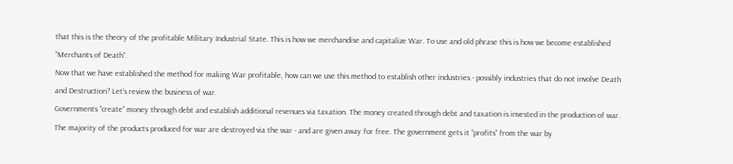that this is the theory of the profitable Military Industrial State. This is how we merchandise and capitalize War. To use and old phrase this is how we become established “Merchants of Death”.
Now that we have established the method for making War profitable, how can we use this method to establish other industries - possibly industries that do not involve Death and Destruction? Let’s review the business of war.
Governments “create” money through debt and establish additional revenues via taxation. The money created through debt and taxation is invested in the production of war. The majority of the products produced for war are destroyed via the war - and are given away for free. The government gets it “profits” from the war by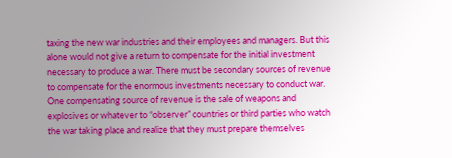taxing the new war industries and their employees and managers. But this alone would not give a return to compensate for the initial investment necessary to produce a war. There must be secondary sources of revenue to compensate for the enormous investments necessary to conduct war.
One compensating source of revenue is the sale of weapons and explosives or whatever to “observer” countries or third parties who watch the war taking place and realize that they must prepare themselves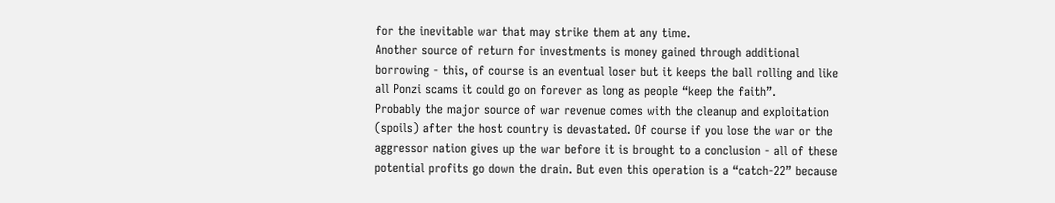for the inevitable war that may strike them at any time.
Another source of return for investments is money gained through additional borrowing - this, of course is an eventual loser but it keeps the ball rolling and like all Ponzi scams it could go on forever as long as people “keep the faith”.
Probably the major source of war revenue comes with the cleanup and exploitation (spoils) after the host country is devastated. Of course if you lose the war or the aggressor nation gives up the war before it is brought to a conclusion - all of these potential profits go down the drain. But even this operation is a “catch-22” because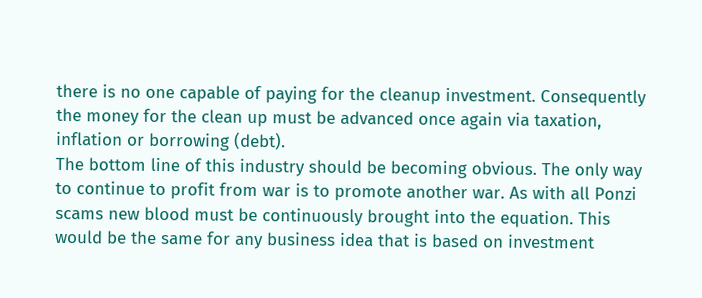there is no one capable of paying for the cleanup investment. Consequently the money for the clean up must be advanced once again via taxation, inflation or borrowing (debt).
The bottom line of this industry should be becoming obvious. The only way to continue to profit from war is to promote another war. As with all Ponzi scams new blood must be continuously brought into the equation. This would be the same for any business idea that is based on investment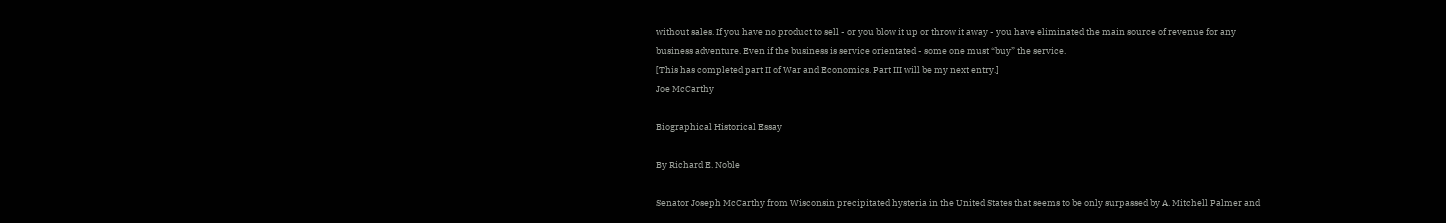without sales. If you have no product to sell - or you blow it up or throw it away - you have eliminated the main source of revenue for any business adventure. Even if the business is service orientated - some one must “buy” the service.
[This has completed part II of War and Economics. Part III will be my next entry.]
Joe McCarthy

Biographical Historical Essay

By Richard E. Noble

Senator Joseph McCarthy from Wisconsin precipitated hysteria in the United States that seems to be only surpassed by A. Mitchell Palmer and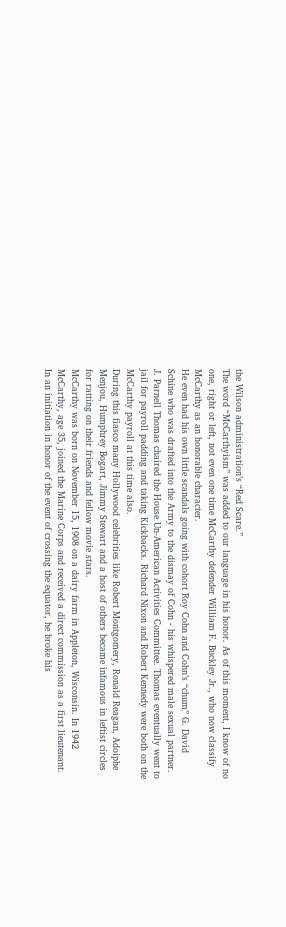the Wilson administration’s “Red Scare.”
The word “McCarthyism” was added to our language in his honor. As of this moment, I know of no one, right or left, not even one time McCarthy defender William F. Buckley Jr., who now classify McCarthy as an honorable character.
He even had his own little scandals going with cohort Roy Cohn and Cohn’s “chum” G. David Schine who was drafted into the Army to the dismay of Cohn - his whispered male sexual partner.
J. Parnell Thomas chaired the House Un-American Activities Committee. Thomas eventually went to jail for payroll padding and taking Kickbacks. Richard Nixon and Robert Kennedy were both on the McCarthy payroll at this time also.
During this fiasco many Hollywood celebrities like Robert Montgomery, Ronald Reagan, Adoiphe Menjou, Humphrey Bogart, Jimmy Stewart and a host of others became infamous in leftist circles for ratting on their friends and fellow movie stars.
McCarthy was born on November 15, 1908 on a dairy farm in Appleton, Wisconsin. In 1942 McCarthy, age 35, joined the Marine Corps and received a direct commission as a first lieutenant. In an initiation in honor of the event of crossing the equator, he broke his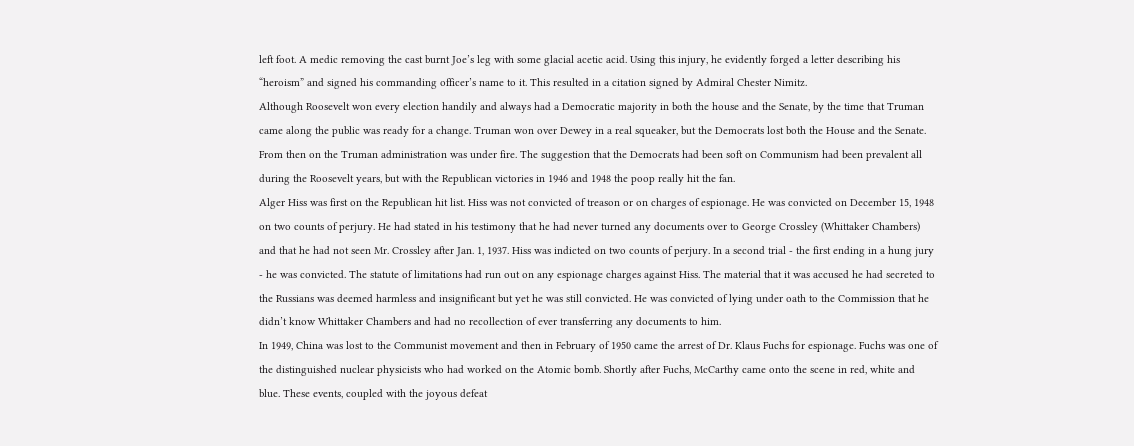left foot. A medic removing the cast burnt Joe’s leg with some glacial acetic acid. Using this injury, he evidently forged a letter describing his “heroism” and signed his commanding officer’s name to it. This resulted in a citation signed by Admiral Chester Nimitz.
Although Roosevelt won every election handily and always had a Democratic majority in both the house and the Senate, by the time that Truman came along the public was ready for a change. Truman won over Dewey in a real squeaker, but the Democrats lost both the House and the Senate. From then on the Truman administration was under fire. The suggestion that the Democrats had been soft on Communism had been prevalent all during the Roosevelt years, but with the Republican victories in 1946 and 1948 the poop really hit the fan.
Alger Hiss was first on the Republican hit list. Hiss was not convicted of treason or on charges of espionage. He was convicted on December 15, 1948 on two counts of perjury. He had stated in his testimony that he had never turned any documents over to George Crossley (Whittaker Chambers) and that he had not seen Mr. Crossley after Jan. 1, 1937. Hiss was indicted on two counts of perjury. In a second trial - the first ending in a hung jury - he was convicted. The statute of limitations had run out on any espionage charges against Hiss. The material that it was accused he had secreted to the Russians was deemed harmless and insignificant but yet he was still convicted. He was convicted of lying under oath to the Commission that he didn’t know Whittaker Chambers and had no recollection of ever transferring any documents to him.
In 1949, China was lost to the Communist movement and then in February of 1950 came the arrest of Dr. Klaus Fuchs for espionage. Fuchs was one of the distinguished nuclear physicists who had worked on the Atomic bomb. Shortly after Fuchs, McCarthy came onto the scene in red, white and blue. These events, coupled with the joyous defeat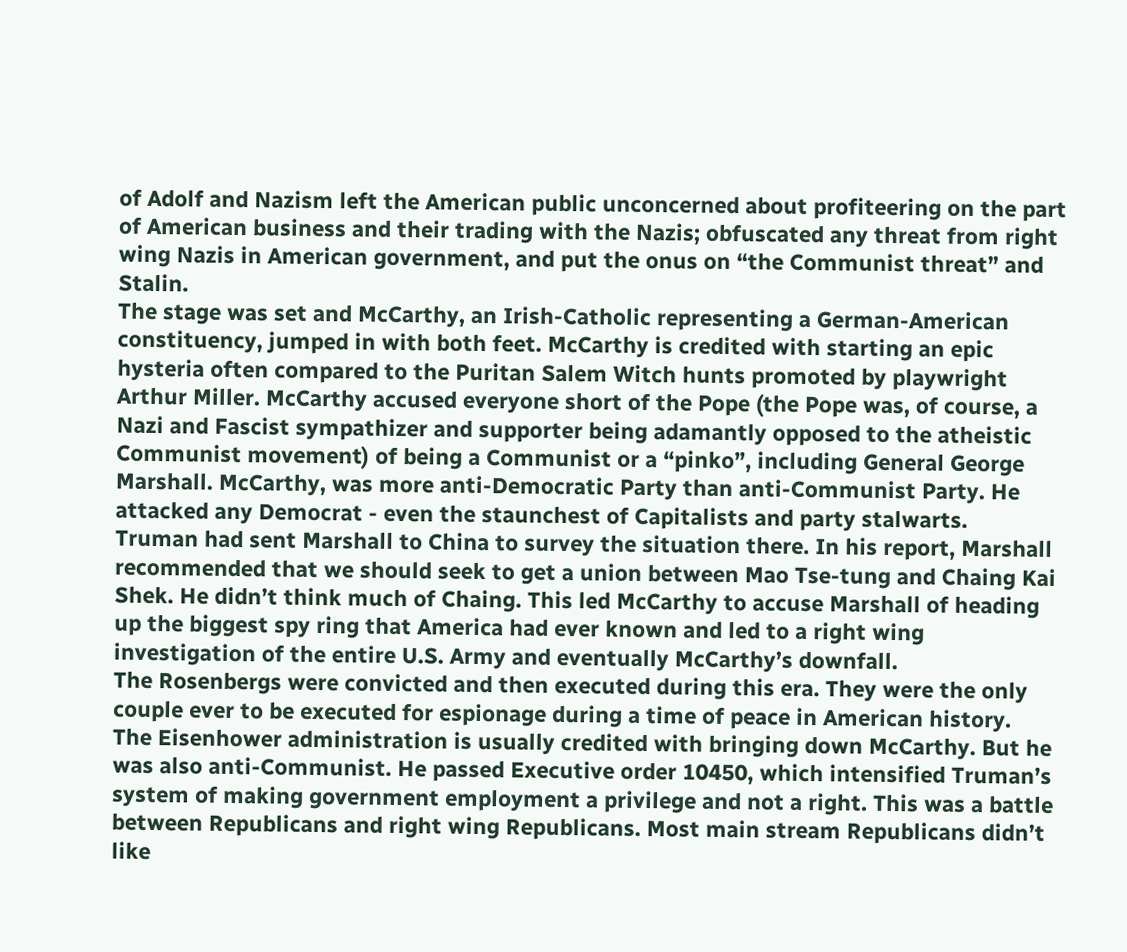of Adolf and Nazism left the American public unconcerned about profiteering on the part of American business and their trading with the Nazis; obfuscated any threat from right wing Nazis in American government, and put the onus on “the Communist threat” and Stalin.
The stage was set and McCarthy, an Irish-Catholic representing a German-American constituency, jumped in with both feet. McCarthy is credited with starting an epic hysteria often compared to the Puritan Salem Witch hunts promoted by playwright Arthur Miller. McCarthy accused everyone short of the Pope (the Pope was, of course, a Nazi and Fascist sympathizer and supporter being adamantly opposed to the atheistic Communist movement) of being a Communist or a “pinko”, including General George Marshall. McCarthy, was more anti-Democratic Party than anti-Communist Party. He attacked any Democrat - even the staunchest of Capitalists and party stalwarts.
Truman had sent Marshall to China to survey the situation there. In his report, Marshall recommended that we should seek to get a union between Mao Tse-tung and Chaing Kai Shek. He didn’t think much of Chaing. This led McCarthy to accuse Marshall of heading up the biggest spy ring that America had ever known and led to a right wing investigation of the entire U.S. Army and eventually McCarthy’s downfall.
The Rosenbergs were convicted and then executed during this era. They were the only couple ever to be executed for espionage during a time of peace in American history.
The Eisenhower administration is usually credited with bringing down McCarthy. But he was also anti-Communist. He passed Executive order 10450, which intensified Truman’s system of making government employment a privilege and not a right. This was a battle between Republicans and right wing Republicans. Most main stream Republicans didn’t like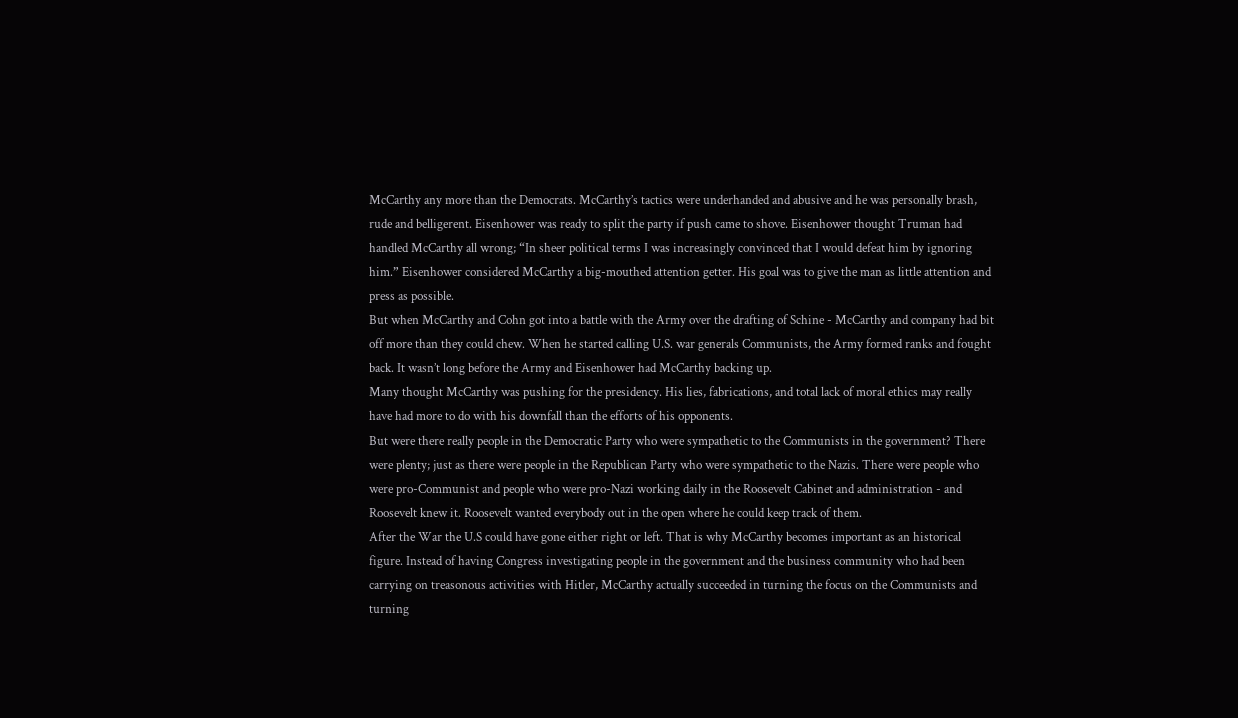McCarthy any more than the Democrats. McCarthy’s tactics were underhanded and abusive and he was personally brash, rude and belligerent. Eisenhower was ready to split the party if push came to shove. Eisenhower thought Truman had handled McCarthy all wrong; “In sheer political terms I was increasingly convinced that I would defeat him by ignoring him.” Eisenhower considered McCarthy a big-mouthed attention getter. His goal was to give the man as little attention and press as possible.
But when McCarthy and Cohn got into a battle with the Army over the drafting of Schine - McCarthy and company had bit off more than they could chew. When he started calling U.S. war generals Communists, the Army formed ranks and fought back. It wasn’t long before the Army and Eisenhower had McCarthy backing up.
Many thought McCarthy was pushing for the presidency. His lies, fabrications, and total lack of moral ethics may really have had more to do with his downfall than the efforts of his opponents.
But were there really people in the Democratic Party who were sympathetic to the Communists in the government? There were plenty; just as there were people in the Republican Party who were sympathetic to the Nazis. There were people who were pro-Communist and people who were pro-Nazi working daily in the Roosevelt Cabinet and administration - and Roosevelt knew it. Roosevelt wanted everybody out in the open where he could keep track of them.
After the War the U.S could have gone either right or left. That is why McCarthy becomes important as an historical figure. Instead of having Congress investigating people in the government and the business community who had been carrying on treasonous activities with Hitler, McCarthy actually succeeded in turning the focus on the Communists and turning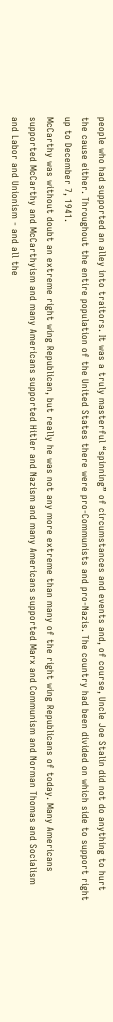people who had supported an alley into traitors. It was a truly masterful “spinning” of circumstances and events and, of course, Uncle Joe Stalin did not do anything to hurt the cause either. Throughout the entire population of the United States there were pro-Communists and pro-Nazis. The country had been divided on which side to support right up to December 7, 1941.
McCarthy was without doubt an extreme right wing Republican, but really he was not any more extreme than many of the right wing Republicans of today. Many Americans supported McCarthy and McCarthyism and many Americans supported Hitler and Nazism and many Americans supported Marx and Communism and Norman Thomas and Socialism and Labor and Unionism - and all the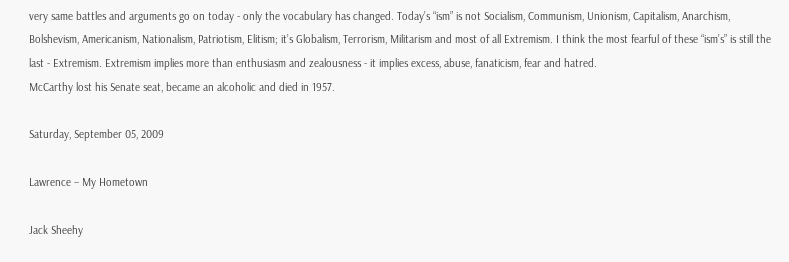very same battles and arguments go on today - only the vocabulary has changed. Today’s “ism” is not Socialism, Communism, Unionism, Capitalism, Anarchism, Bolshevism, Americanism, Nationalism, Patriotism, Elitism; it’s Globalism, Terrorism, Militarism and most of all Extremism. I think the most fearful of these “ism’s” is still the last - Extremism. Extremism implies more than enthusiasm and zealousness - it implies excess, abuse, fanaticism, fear and hatred.
McCarthy lost his Senate seat, became an alcoholic and died in 1957.

Saturday, September 05, 2009

Lawrence – My Hometown

Jack Sheehy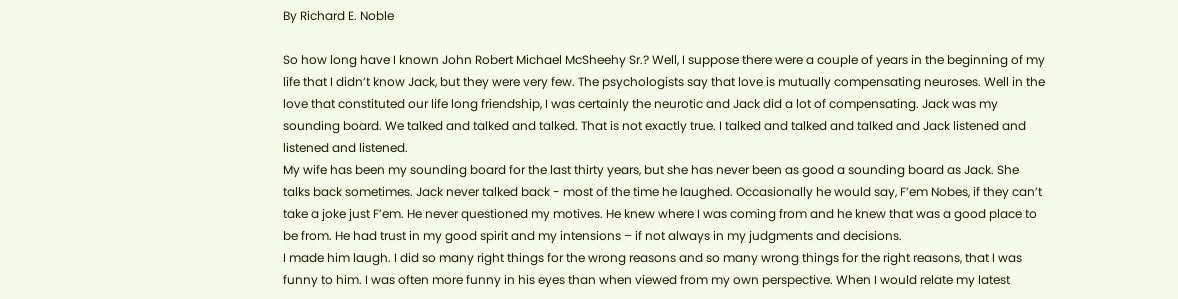By Richard E. Noble

So how long have I known John Robert Michael McSheehy Sr.? Well, I suppose there were a couple of years in the beginning of my life that I didn’t know Jack, but they were very few. The psychologists say that love is mutually compensating neuroses. Well in the love that constituted our life long friendship, I was certainly the neurotic and Jack did a lot of compensating. Jack was my sounding board. We talked and talked and talked. That is not exactly true. I talked and talked and talked and Jack listened and listened and listened.
My wife has been my sounding board for the last thirty years, but she has never been as good a sounding board as Jack. She talks back sometimes. Jack never talked back - most of the time he laughed. Occasionally he would say, F’em Nobes, if they can’t take a joke just F’em. He never questioned my motives. He knew where I was coming from and he knew that was a good place to be from. He had trust in my good spirit and my intensions – if not always in my judgments and decisions.
I made him laugh. I did so many right things for the wrong reasons and so many wrong things for the right reasons, that I was funny to him. I was often more funny in his eyes than when viewed from my own perspective. When I would relate my latest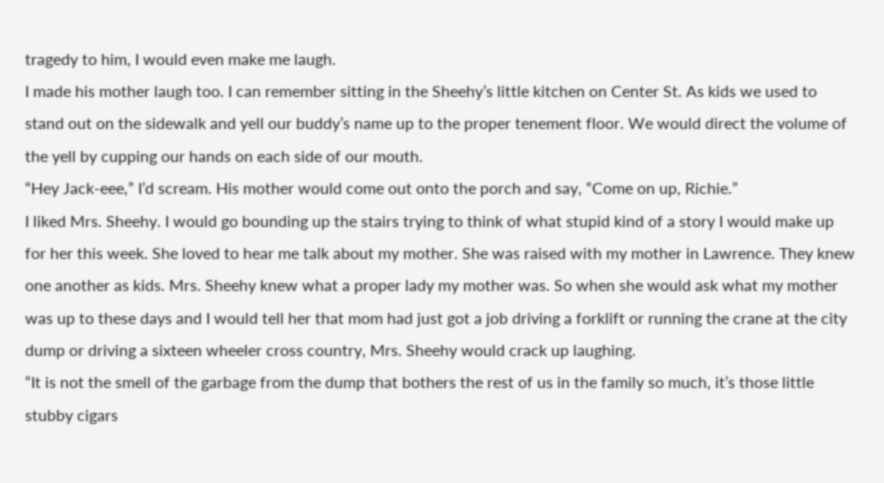tragedy to him, I would even make me laugh.
I made his mother laugh too. I can remember sitting in the Sheehy’s little kitchen on Center St. As kids we used to stand out on the sidewalk and yell our buddy’s name up to the proper tenement floor. We would direct the volume of the yell by cupping our hands on each side of our mouth.
“Hey Jack-eee,” I’d scream. His mother would come out onto the porch and say, “Come on up, Richie.”
I liked Mrs. Sheehy. I would go bounding up the stairs trying to think of what stupid kind of a story I would make up for her this week. She loved to hear me talk about my mother. She was raised with my mother in Lawrence. They knew one another as kids. Mrs. Sheehy knew what a proper lady my mother was. So when she would ask what my mother was up to these days and I would tell her that mom had just got a job driving a forklift or running the crane at the city dump or driving a sixteen wheeler cross country, Mrs. Sheehy would crack up laughing.
“It is not the smell of the garbage from the dump that bothers the rest of us in the family so much, it’s those little stubby cigars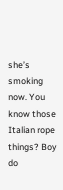she’s smoking now. You know those Italian rope things? Boy do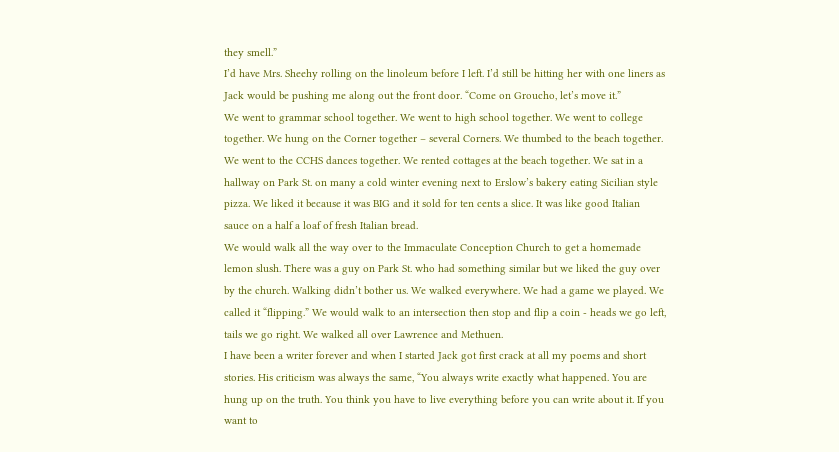they smell.”
I’d have Mrs. Sheehy rolling on the linoleum before I left. I’d still be hitting her with one liners as Jack would be pushing me along out the front door. “Come on Groucho, let’s move it.”
We went to grammar school together. We went to high school together. We went to college together. We hung on the Corner together – several Corners. We thumbed to the beach together. We went to the CCHS dances together. We rented cottages at the beach together. We sat in a hallway on Park St. on many a cold winter evening next to Erslow’s bakery eating Sicilian style pizza. We liked it because it was BIG and it sold for ten cents a slice. It was like good Italian sauce on a half a loaf of fresh Italian bread.
We would walk all the way over to the Immaculate Conception Church to get a homemade lemon slush. There was a guy on Park St. who had something similar but we liked the guy over by the church. Walking didn’t bother us. We walked everywhere. We had a game we played. We called it “flipping.” We would walk to an intersection then stop and flip a coin - heads we go left, tails we go right. We walked all over Lawrence and Methuen.
I have been a writer forever and when I started Jack got first crack at all my poems and short stories. His criticism was always the same, “You always write exactly what happened. You are hung up on the truth. You think you have to live everything before you can write about it. If you want to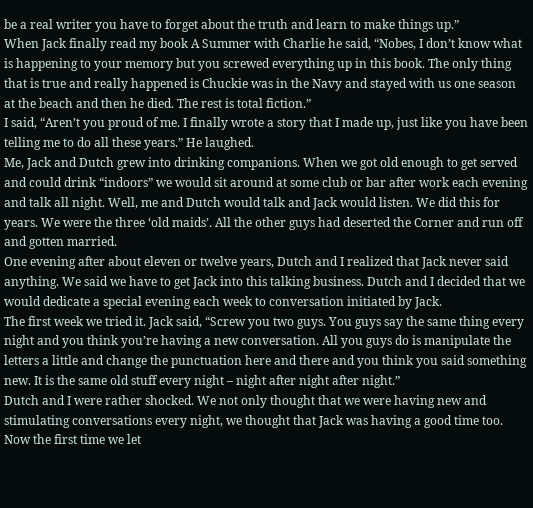be a real writer you have to forget about the truth and learn to make things up.”
When Jack finally read my book A Summer with Charlie he said, “Nobes, I don’t know what is happening to your memory but you screwed everything up in this book. The only thing that is true and really happened is Chuckie was in the Navy and stayed with us one season at the beach and then he died. The rest is total fiction.”
I said, “Aren’t you proud of me. I finally wrote a story that I made up, just like you have been telling me to do all these years.” He laughed.
Me, Jack and Dutch grew into drinking companions. When we got old enough to get served and could drink “indoors” we would sit around at some club or bar after work each evening and talk all night. Well, me and Dutch would talk and Jack would listen. We did this for years. We were the three ‘old maids’. All the other guys had deserted the Corner and run off and gotten married.
One evening after about eleven or twelve years, Dutch and I realized that Jack never said anything. We said we have to get Jack into this talking business. Dutch and I decided that we would dedicate a special evening each week to conversation initiated by Jack.
The first week we tried it. Jack said, “Screw you two guys. You guys say the same thing every night and you think you’re having a new conversation. All you guys do is manipulate the letters a little and change the punctuation here and there and you think you said something new. It is the same old stuff every night – night after night after night.”
Dutch and I were rather shocked. We not only thought that we were having new and stimulating conversations every night, we thought that Jack was having a good time too. Now the first time we let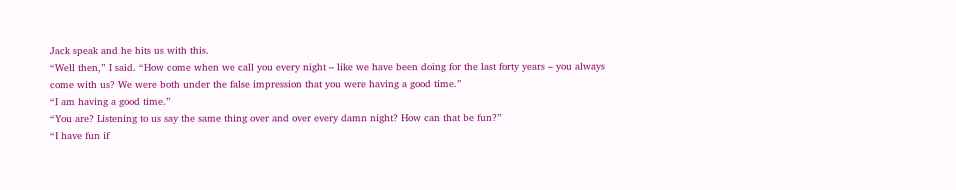Jack speak and he hits us with this.
“Well then,” I said. “How come when we call you every night – like we have been doing for the last forty years – you always come with us? We were both under the false impression that you were having a good time.”
“I am having a good time.”
“You are? Listening to us say the same thing over and over every damn night? How can that be fun?”
“I have fun if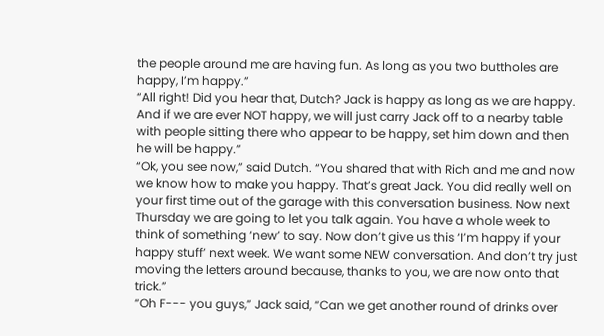the people around me are having fun. As long as you two buttholes are happy, I’m happy.”
“All right! Did you hear that, Dutch? Jack is happy as long as we are happy. And if we are ever NOT happy, we will just carry Jack off to a nearby table with people sitting there who appear to be happy, set him down and then he will be happy.”
“Ok, you see now,” said Dutch. “You shared that with Rich and me and now we know how to make you happy. That’s great Jack. You did really well on your first time out of the garage with this conversation business. Now next Thursday we are going to let you talk again. You have a whole week to think of something ‘new’ to say. Now don’t give us this ‘I’m happy if your happy stuff’ next week. We want some NEW conversation. And don’t try just moving the letters around because, thanks to you, we are now onto that trick.”
“Oh F--- you guys,” Jack said, “Can we get another round of drinks over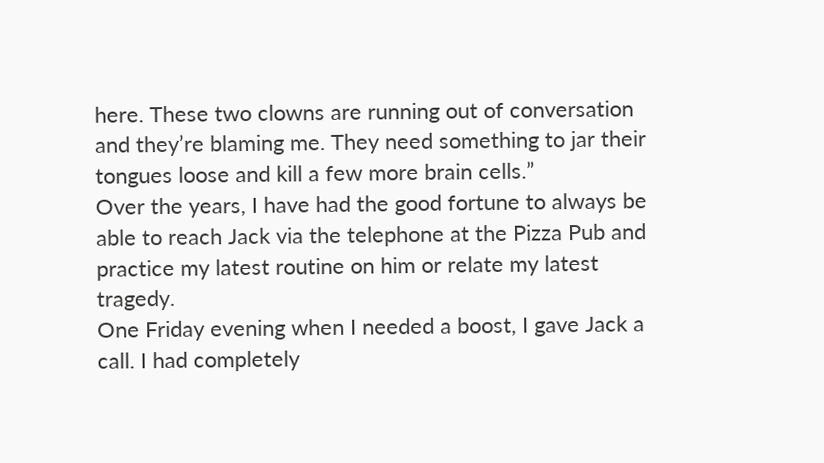here. These two clowns are running out of conversation and they’re blaming me. They need something to jar their tongues loose and kill a few more brain cells.”
Over the years, I have had the good fortune to always be able to reach Jack via the telephone at the Pizza Pub and practice my latest routine on him or relate my latest tragedy.
One Friday evening when I needed a boost, I gave Jack a call. I had completely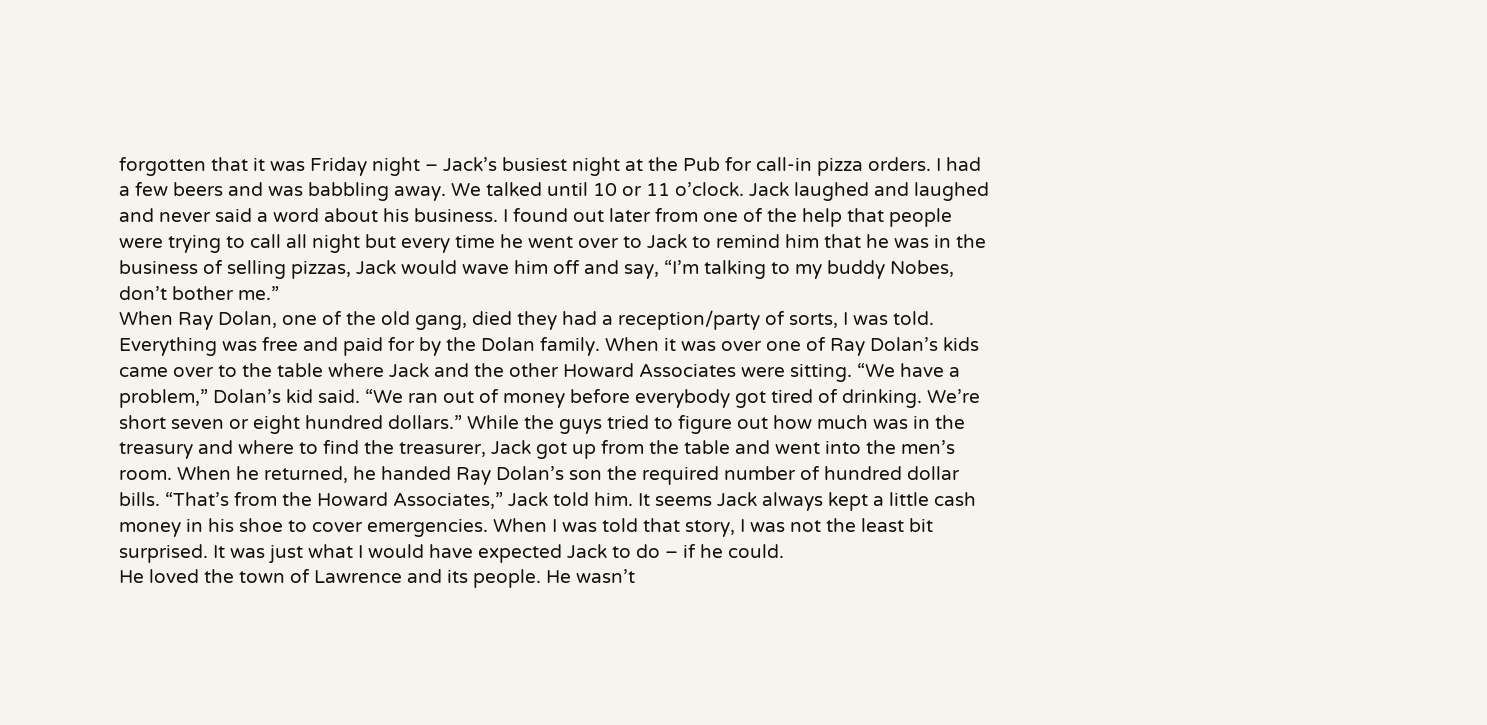forgotten that it was Friday night – Jack’s busiest night at the Pub for call-in pizza orders. I had a few beers and was babbling away. We talked until 10 or 11 o’clock. Jack laughed and laughed and never said a word about his business. I found out later from one of the help that people were trying to call all night but every time he went over to Jack to remind him that he was in the business of selling pizzas, Jack would wave him off and say, “I’m talking to my buddy Nobes, don’t bother me.”
When Ray Dolan, one of the old gang, died they had a reception/party of sorts, I was told. Everything was free and paid for by the Dolan family. When it was over one of Ray Dolan’s kids came over to the table where Jack and the other Howard Associates were sitting. “We have a problem,” Dolan’s kid said. “We ran out of money before everybody got tired of drinking. We’re short seven or eight hundred dollars.” While the guys tried to figure out how much was in the treasury and where to find the treasurer, Jack got up from the table and went into the men’s room. When he returned, he handed Ray Dolan’s son the required number of hundred dollar bills. “That’s from the Howard Associates,” Jack told him. It seems Jack always kept a little cash money in his shoe to cover emergencies. When I was told that story, I was not the least bit surprised. It was just what I would have expected Jack to do – if he could.
He loved the town of Lawrence and its people. He wasn’t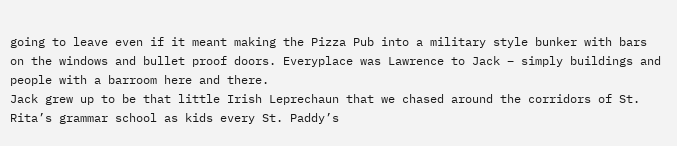going to leave even if it meant making the Pizza Pub into a military style bunker with bars on the windows and bullet proof doors. Everyplace was Lawrence to Jack – simply buildings and people with a barroom here and there.
Jack grew up to be that little Irish Leprechaun that we chased around the corridors of St. Rita’s grammar school as kids every St. Paddy’s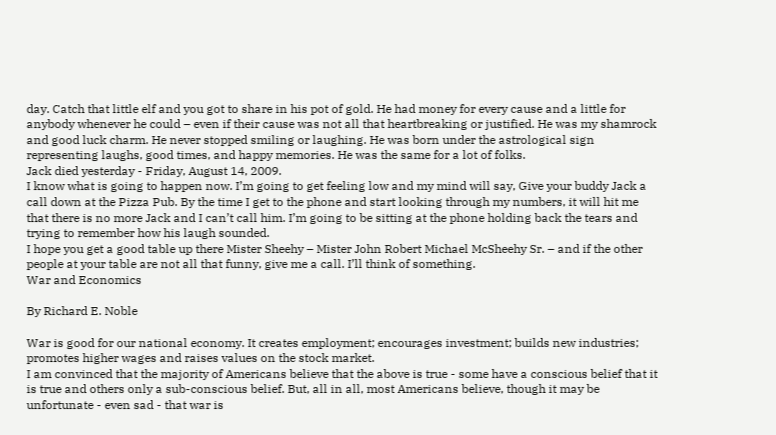day. Catch that little elf and you got to share in his pot of gold. He had money for every cause and a little for anybody whenever he could – even if their cause was not all that heartbreaking or justified. He was my shamrock and good luck charm. He never stopped smiling or laughing. He was born under the astrological sign representing laughs, good times, and happy memories. He was the same for a lot of folks.
Jack died yesterday - Friday, August 14, 2009.
I know what is going to happen now. I’m going to get feeling low and my mind will say, Give your buddy Jack a call down at the Pizza Pub. By the time I get to the phone and start looking through my numbers, it will hit me that there is no more Jack and I can’t call him. I’m going to be sitting at the phone holding back the tears and trying to remember how his laugh sounded.
I hope you get a good table up there Mister Sheehy – Mister John Robert Michael McSheehy Sr. – and if the other people at your table are not all that funny, give me a call. I’ll think of something.
War and Economics

By Richard E. Noble

War is good for our national economy. It creates employment; encourages investment; builds new industries; promotes higher wages and raises values on the stock market.
I am convinced that the majority of Americans believe that the above is true - some have a conscious belief that it is true and others only a sub-conscious belief. But, all in all, most Americans believe, though it may be unfortunate - even sad - that war is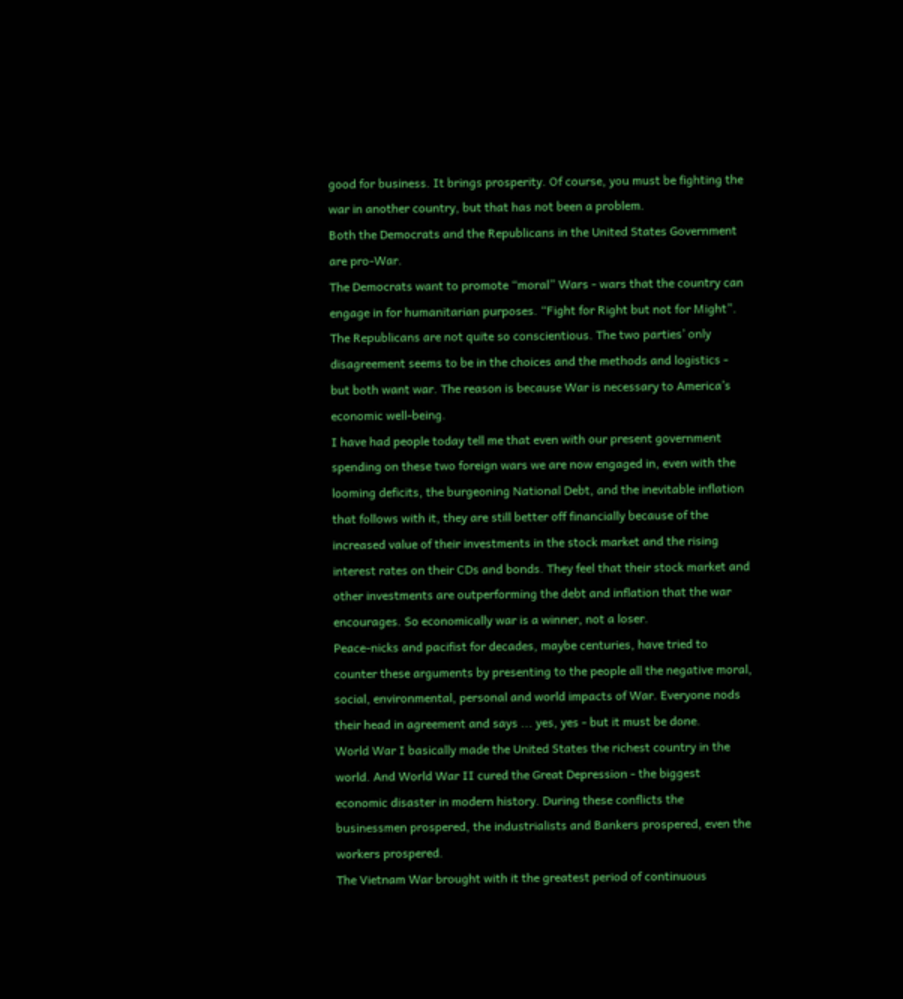good for business. It brings prosperity. Of course, you must be fighting the war in another country, but that has not been a problem.
Both the Democrats and the Republicans in the United States Government are pro-War.
The Democrats want to promote “moral” Wars - wars that the country can engage in for humanitarian purposes. “Fight for Right but not for Might”. The Republicans are not quite so conscientious. The two parties’ only disagreement seems to be in the choices and the methods and logistics - but both want war. The reason is because War is necessary to America’s economic well-being.
I have had people today tell me that even with our present government spending on these two foreign wars we are now engaged in, even with the looming deficits, the burgeoning National Debt, and the inevitable inflation that follows with it, they are still better off financially because of the increased value of their investments in the stock market and the rising interest rates on their CDs and bonds. They feel that their stock market and other investments are outperforming the debt and inflation that the war encourages. So economically war is a winner, not a loser.
Peace-nicks and pacifist for decades, maybe centuries, have tried to counter these arguments by presenting to the people all the negative moral, social, environmental, personal and world impacts of War. Everyone nods their head in agreement and says ... yes, yes - but it must be done.
World War I basically made the United States the richest country in the world. And World War II cured the Great Depression - the biggest economic disaster in modern history. During these conflicts the businessmen prospered, the industrialists and Bankers prospered, even the workers prospered.
The Vietnam War brought with it the greatest period of continuous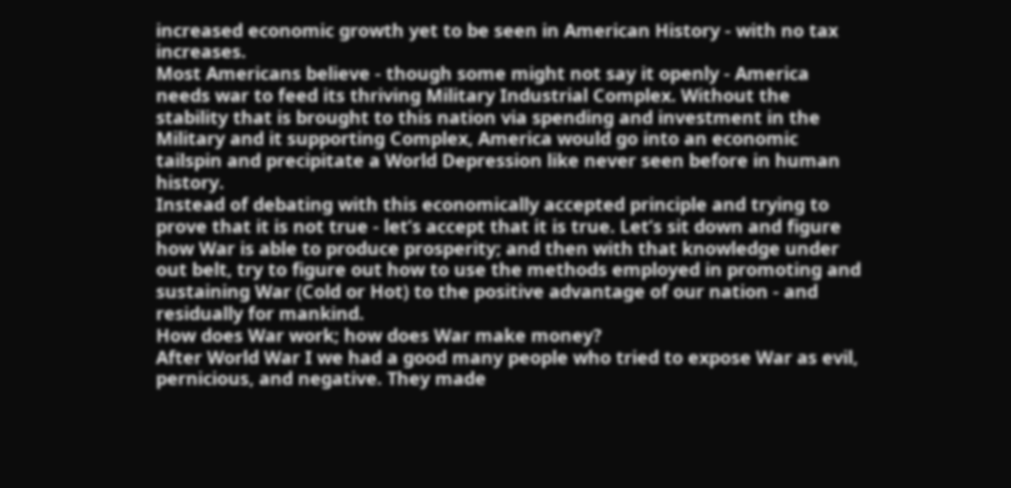increased economic growth yet to be seen in American History - with no tax increases.
Most Americans believe - though some might not say it openly - America needs war to feed its thriving Military Industrial Complex. Without the stability that is brought to this nation via spending and investment in the Military and it supporting Complex, America would go into an economic tailspin and precipitate a World Depression like never seen before in human history.
Instead of debating with this economically accepted principle and trying to prove that it is not true - let’s accept that it is true. Let’s sit down and figure how War is able to produce prosperity; and then with that knowledge under out belt, try to figure out how to use the methods employed in promoting and sustaining War (Cold or Hot) to the positive advantage of our nation - and residually for mankind.
How does War work; how does War make money?
After World War I we had a good many people who tried to expose War as evil, pernicious, and negative. They made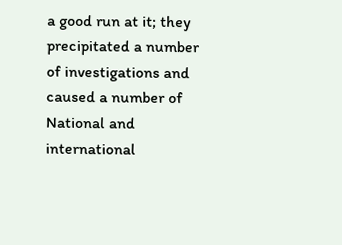a good run at it; they precipitated a number of investigations and caused a number of National and international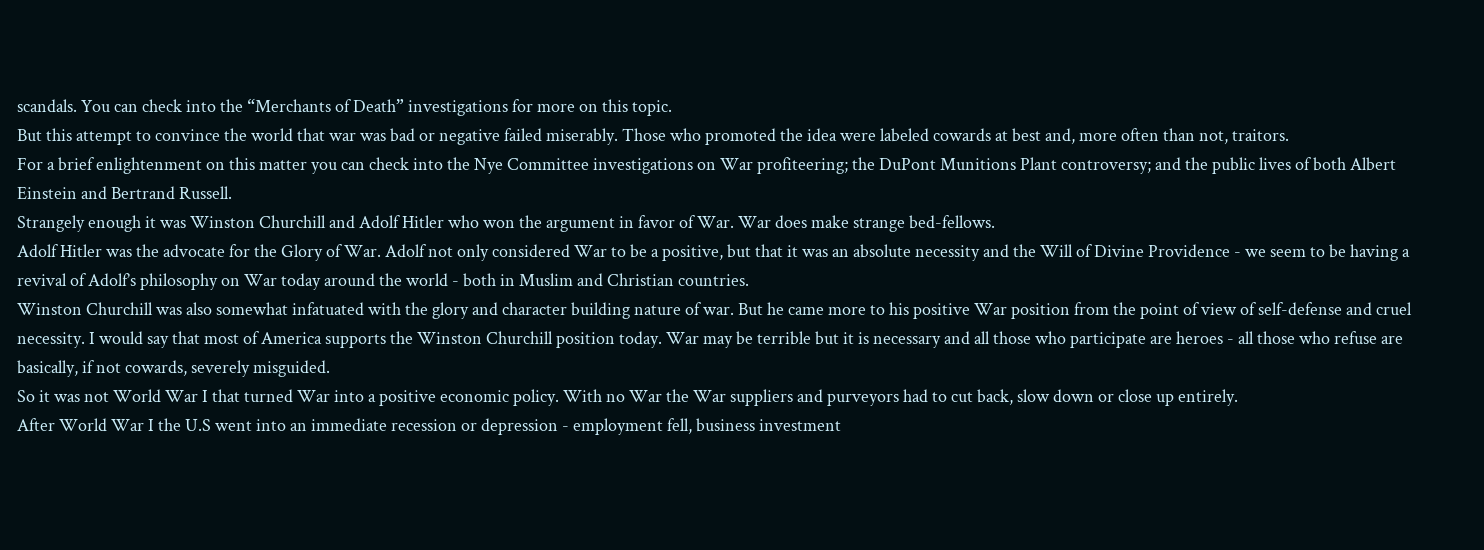scandals. You can check into the “Merchants of Death” investigations for more on this topic.
But this attempt to convince the world that war was bad or negative failed miserably. Those who promoted the idea were labeled cowards at best and, more often than not, traitors.
For a brief enlightenment on this matter you can check into the Nye Committee investigations on War profiteering; the DuPont Munitions Plant controversy; and the public lives of both Albert Einstein and Bertrand Russell.
Strangely enough it was Winston Churchill and Adolf Hitler who won the argument in favor of War. War does make strange bed-fellows.
Adolf Hitler was the advocate for the Glory of War. Adolf not only considered War to be a positive, but that it was an absolute necessity and the Will of Divine Providence - we seem to be having a revival of Adolf’s philosophy on War today around the world - both in Muslim and Christian countries.
Winston Churchill was also somewhat infatuated with the glory and character building nature of war. But he came more to his positive War position from the point of view of self-defense and cruel necessity. I would say that most of America supports the Winston Churchill position today. War may be terrible but it is necessary and all those who participate are heroes - all those who refuse are basically, if not cowards, severely misguided.
So it was not World War I that turned War into a positive economic policy. With no War the War suppliers and purveyors had to cut back, slow down or close up entirely.
After World War I the U.S went into an immediate recession or depression - employment fell, business investment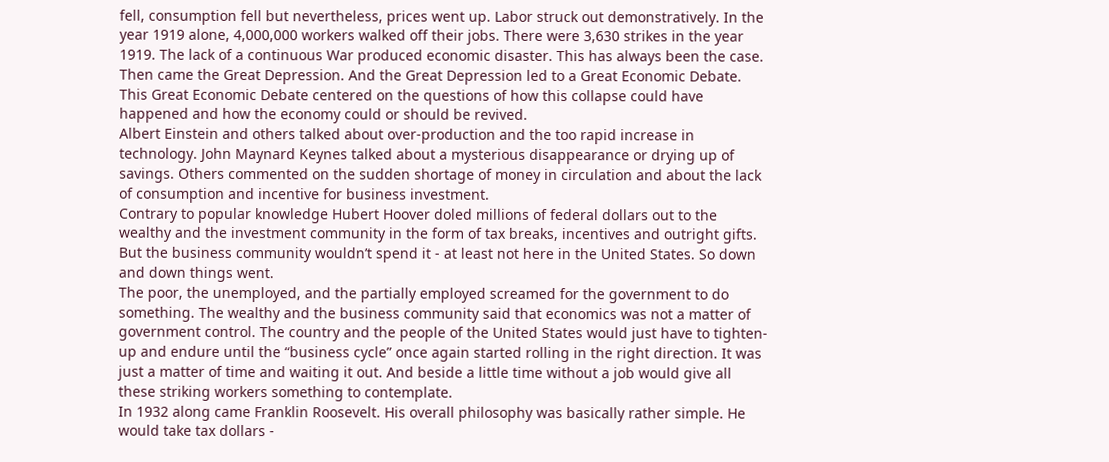fell, consumption fell but nevertheless, prices went up. Labor struck out demonstratively. In the year 1919 alone, 4,000,000 workers walked off their jobs. There were 3,630 strikes in the year 1919. The lack of a continuous War produced economic disaster. This has always been the case.
Then came the Great Depression. And the Great Depression led to a Great Economic Debate. This Great Economic Debate centered on the questions of how this collapse could have happened and how the economy could or should be revived.
Albert Einstein and others talked about over-production and the too rapid increase in technology. John Maynard Keynes talked about a mysterious disappearance or drying up of savings. Others commented on the sudden shortage of money in circulation and about the lack of consumption and incentive for business investment.
Contrary to popular knowledge Hubert Hoover doled millions of federal dollars out to the wealthy and the investment community in the form of tax breaks, incentives and outright gifts. But the business community wouldn’t spend it - at least not here in the United States. So down and down things went.
The poor, the unemployed, and the partially employed screamed for the government to do something. The wealthy and the business community said that economics was not a matter of government control. The country and the people of the United States would just have to tighten-up and endure until the “business cycle” once again started rolling in the right direction. It was just a matter of time and waiting it out. And beside a little time without a job would give all these striking workers something to contemplate.
In 1932 along came Franklin Roosevelt. His overall philosophy was basically rather simple. He would take tax dollars -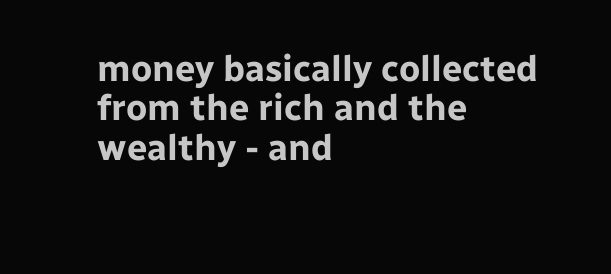money basically collected from the rich and the wealthy - and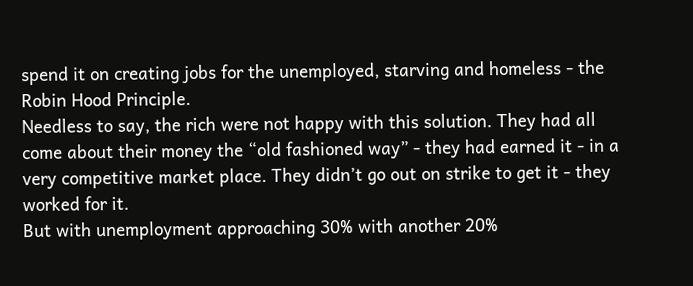spend it on creating jobs for the unemployed, starving and homeless - the Robin Hood Principle.
Needless to say, the rich were not happy with this solution. They had all come about their money the “old fashioned way” - they had earned it - in a very competitive market place. They didn’t go out on strike to get it - they worked for it.
But with unemployment approaching 30% with another 20%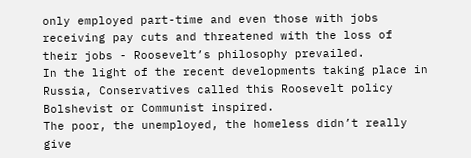only employed part-time and even those with jobs receiving pay cuts and threatened with the loss of their jobs - Roosevelt’s philosophy prevailed.
In the light of the recent developments taking place in Russia, Conservatives called this Roosevelt policy Bolshevist or Communist inspired.
The poor, the unemployed, the homeless didn’t really give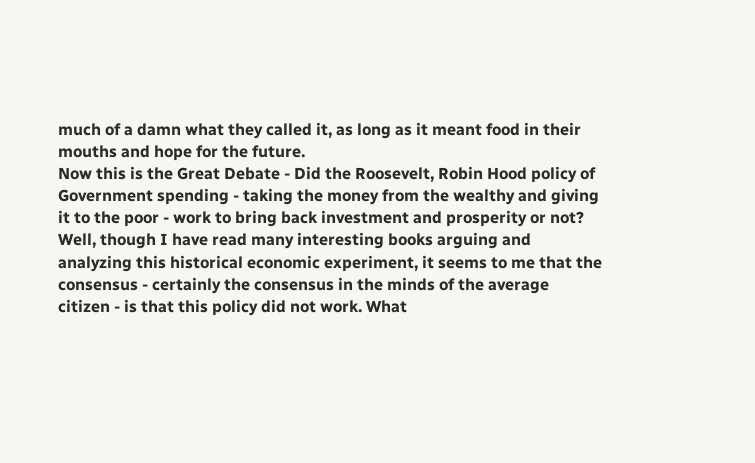much of a damn what they called it, as long as it meant food in their mouths and hope for the future.
Now this is the Great Debate - Did the Roosevelt, Robin Hood policy of Government spending - taking the money from the wealthy and giving it to the poor - work to bring back investment and prosperity or not?
Well, though I have read many interesting books arguing and analyzing this historical economic experiment, it seems to me that the consensus - certainly the consensus in the minds of the average citizen - is that this policy did not work. What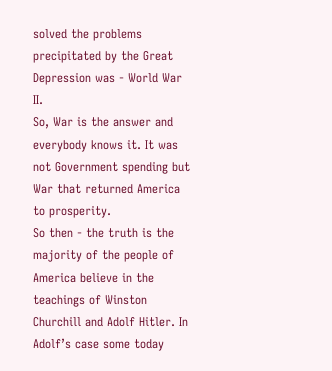solved the problems precipitated by the Great Depression was - World War II.
So, War is the answer and everybody knows it. It was not Government spending but War that returned America to prosperity.
So then - the truth is the majority of the people of America believe in the teachings of Winston Churchill and Adolf Hitler. In Adolf’s case some today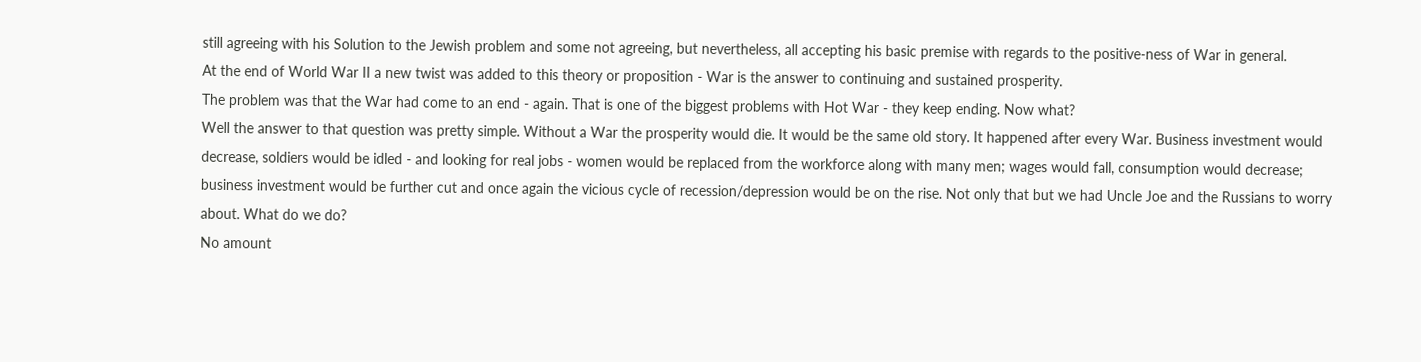still agreeing with his Solution to the Jewish problem and some not agreeing, but nevertheless, all accepting his basic premise with regards to the positive-ness of War in general.
At the end of World War II a new twist was added to this theory or proposition - War is the answer to continuing and sustained prosperity.
The problem was that the War had come to an end - again. That is one of the biggest problems with Hot War - they keep ending. Now what?
Well the answer to that question was pretty simple. Without a War the prosperity would die. It would be the same old story. It happened after every War. Business investment would decrease, soldiers would be idled - and looking for real jobs - women would be replaced from the workforce along with many men; wages would fall, consumption would decrease; business investment would be further cut and once again the vicious cycle of recession/depression would be on the rise. Not only that but we had Uncle Joe and the Russians to worry about. What do we do?
No amount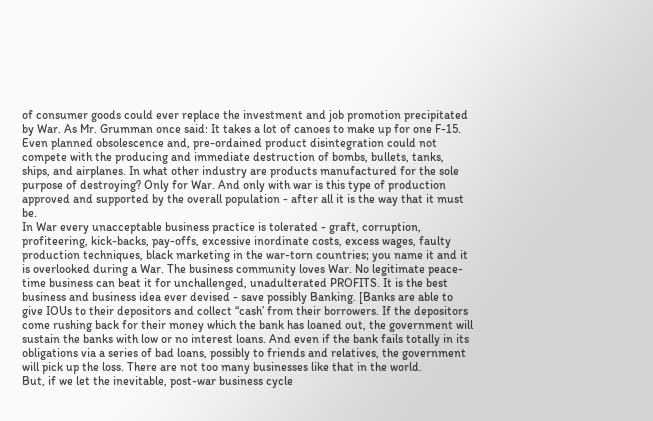of consumer goods could ever replace the investment and job promotion precipitated by War. As Mr. Grumman once said: It takes a lot of canoes to make up for one F-15. Even planned obsolescence and, pre-ordained product disintegration could not compete with the producing and immediate destruction of bombs, bullets, tanks, ships, and airplanes. In what other industry are products manufactured for the sole purpose of destroying? Only for War. And only with war is this type of production approved and supported by the overall population - after all it is the way that it must be.
In War every unacceptable business practice is tolerated - graft, corruption, profiteering, kick-backs, pay-offs, excessive inordinate costs, excess wages, faulty production techniques, black marketing in the war-torn countries; you name it and it is overlooked during a War. The business community loves War. No legitimate peace-time business can beat it for unchallenged, unadulterated PROFITS. It is the best business and business idea ever devised - save possibly Banking. [Banks are able to give IOUs to their depositors and collect “cash’ from their borrowers. If the depositors come rushing back for their money which the bank has loaned out, the government will sustain the banks with low or no interest loans. And even if the bank fails totally in its obligations via a series of bad loans, possibly to friends and relatives, the government will pick up the loss. There are not too many businesses like that in the world.
But, if we let the inevitable, post-war business cycle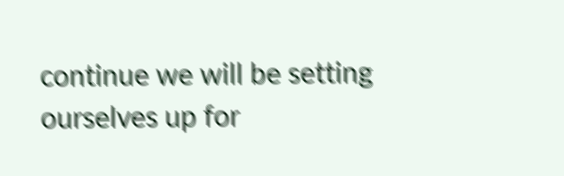continue we will be setting ourselves up for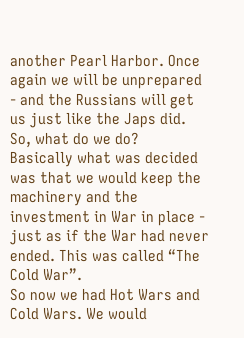another Pearl Harbor. Once again we will be unprepared - and the Russians will get us just like the Japs did. So, what do we do?
Basically what was decided was that we would keep the machinery and the investment in War in place - just as if the War had never ended. This was called “The Cold War”.
So now we had Hot Wars and Cold Wars. We would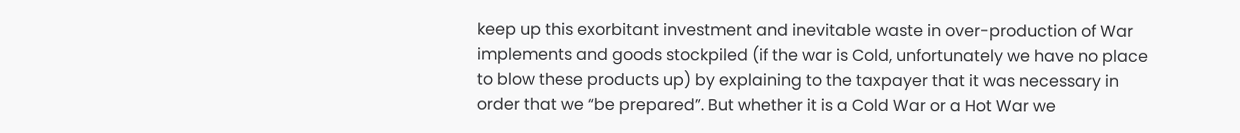keep up this exorbitant investment and inevitable waste in over-production of War implements and goods stockpiled (if the war is Cold, unfortunately we have no place to blow these products up) by explaining to the taxpayer that it was necessary in order that we “be prepared”. But whether it is a Cold War or a Hot War we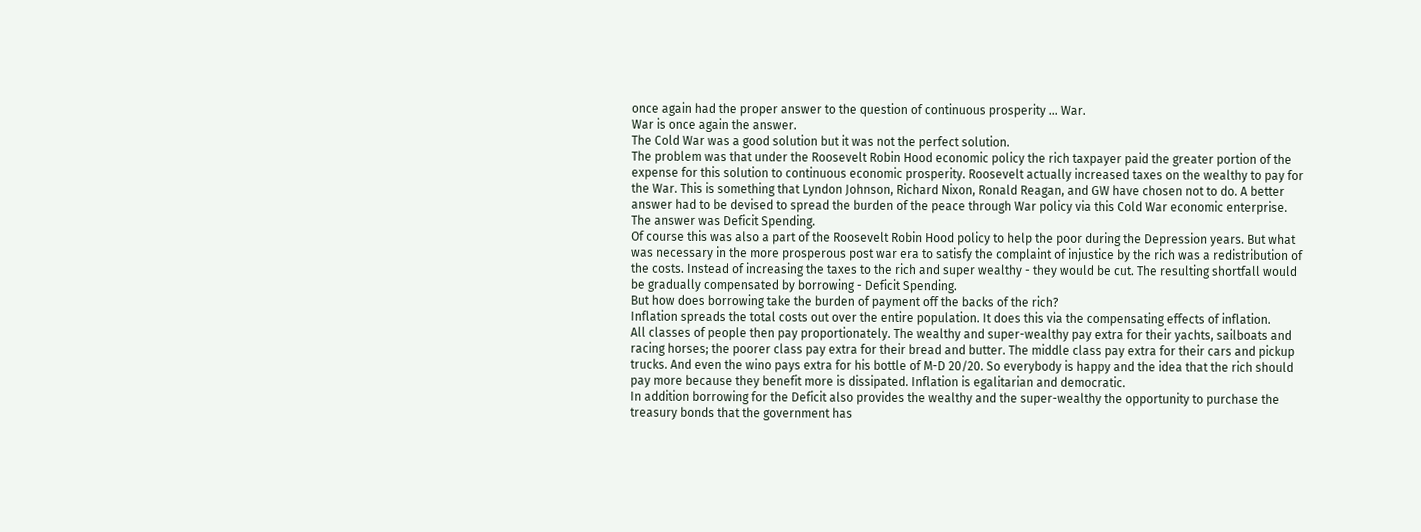once again had the proper answer to the question of continuous prosperity ... War.
War is once again the answer.
The Cold War was a good solution but it was not the perfect solution.
The problem was that under the Roosevelt Robin Hood economic policy the rich taxpayer paid the greater portion of the expense for this solution to continuous economic prosperity. Roosevelt actually increased taxes on the wealthy to pay for the War. This is something that Lyndon Johnson, Richard Nixon, Ronald Reagan, and GW have chosen not to do. A better answer had to be devised to spread the burden of the peace through War policy via this Cold War economic enterprise.
The answer was Deficit Spending.
Of course this was also a part of the Roosevelt Robin Hood policy to help the poor during the Depression years. But what was necessary in the more prosperous post war era to satisfy the complaint of injustice by the rich was a redistribution of the costs. Instead of increasing the taxes to the rich and super wealthy - they would be cut. The resulting shortfall would be gradually compensated by borrowing - Deficit Spending.
But how does borrowing take the burden of payment off the backs of the rich?
Inflation spreads the total costs out over the entire population. It does this via the compensating effects of inflation.
All classes of people then pay proportionately. The wealthy and super-wealthy pay extra for their yachts, sailboats and racing horses; the poorer class pay extra for their bread and butter. The middle class pay extra for their cars and pickup trucks. And even the wino pays extra for his bottle of M-D 20/20. So everybody is happy and the idea that the rich should pay more because they benefit more is dissipated. Inflation is egalitarian and democratic.
In addition borrowing for the Deficit also provides the wealthy and the super-wealthy the opportunity to purchase the treasury bonds that the government has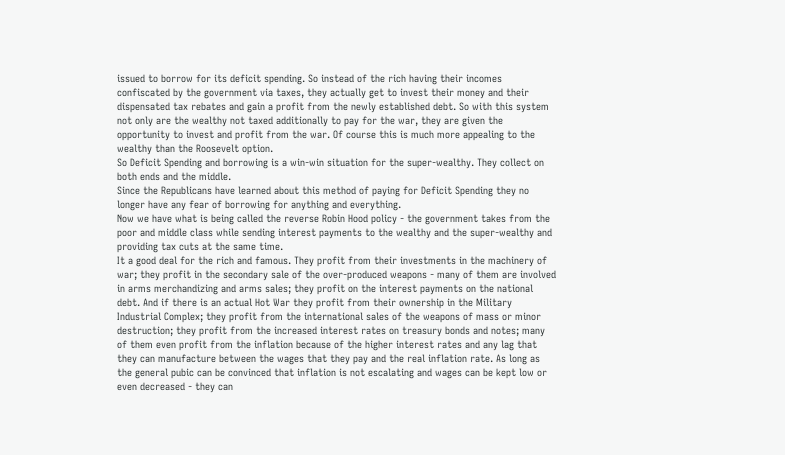issued to borrow for its deficit spending. So instead of the rich having their incomes confiscated by the government via taxes, they actually get to invest their money and their dispensated tax rebates and gain a profit from the newly established debt. So with this system not only are the wealthy not taxed additionally to pay for the war, they are given the opportunity to invest and profit from the war. Of course this is much more appealing to the wealthy than the Roosevelt option.
So Deficit Spending and borrowing is a win-win situation for the super-wealthy. They collect on both ends and the middle.
Since the Republicans have learned about this method of paying for Deficit Spending they no longer have any fear of borrowing for anything and everything.
Now we have what is being called the reverse Robin Hood policy - the government takes from the poor and middle class while sending interest payments to the wealthy and the super-wealthy and providing tax cuts at the same time.
It a good deal for the rich and famous. They profit from their investments in the machinery of war; they profit in the secondary sale of the over-produced weapons - many of them are involved in arms merchandizing and arms sales; they profit on the interest payments on the national debt. And if there is an actual Hot War they profit from their ownership in the Military Industrial Complex; they profit from the international sales of the weapons of mass or minor destruction; they profit from the increased interest rates on treasury bonds and notes; many of them even profit from the inflation because of the higher interest rates and any lag that they can manufacture between the wages that they pay and the real inflation rate. As long as the general pubic can be convinced that inflation is not escalating and wages can be kept low or even decreased - they can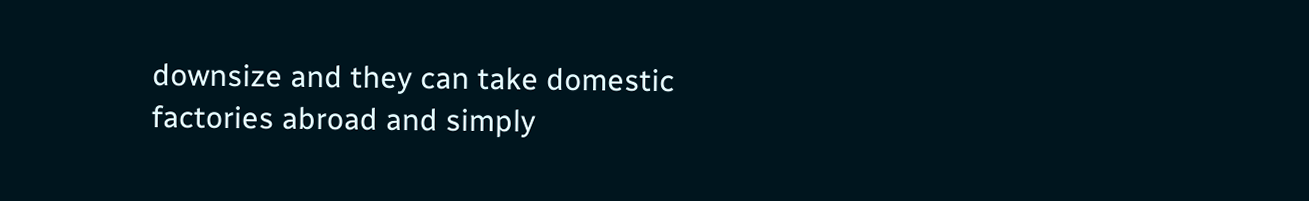downsize and they can take domestic factories abroad and simply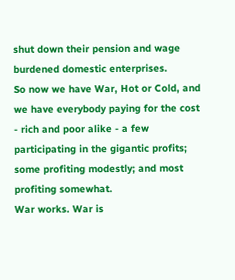shut down their pension and wage burdened domestic enterprises.
So now we have War, Hot or Cold, and we have everybody paying for the cost - rich and poor alike - a few participating in the gigantic profits; some profiting modestly; and most profiting somewhat.
War works. War is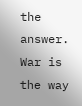the answer. War is the way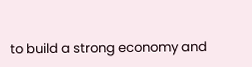to build a strong economy and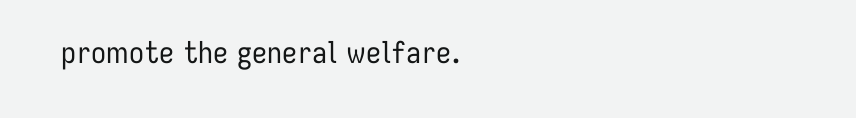promote the general welfare.